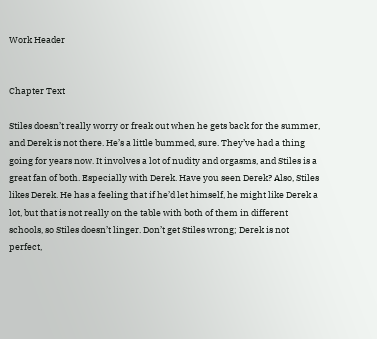Work Header


Chapter Text

Stiles doesn’t really worry or freak out when he gets back for the summer, and Derek is not there. He’s a little bummed, sure. They’ve had a thing going for years now. It involves a lot of nudity and orgasms, and Stiles is a great fan of both. Especially with Derek. Have you seen Derek? Also, Stiles likes Derek. He has a feeling that if he’d let himself, he might like Derek a lot, but that is not really on the table with both of them in different schools, so Stiles doesn’t linger. Don’t get Stiles wrong; Derek is not perfect,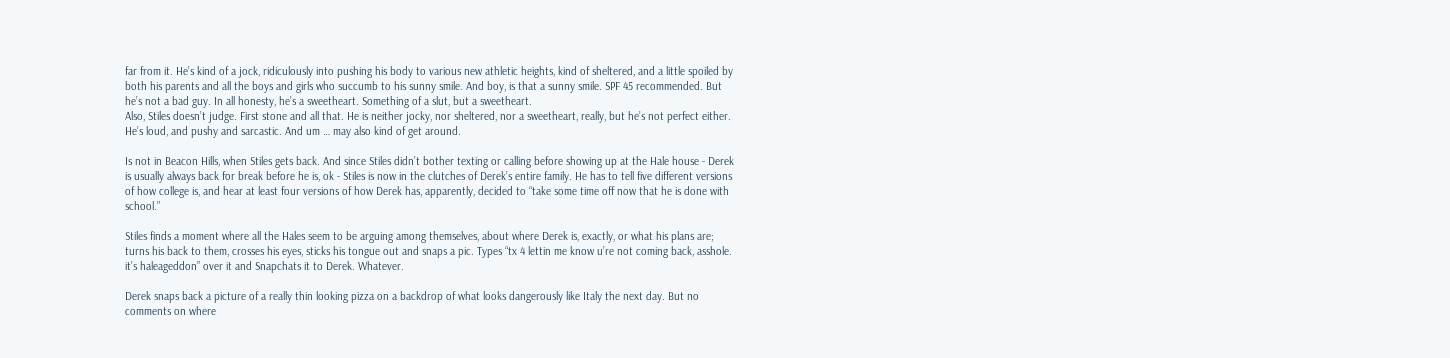far from it. He’s kind of a jock, ridiculously into pushing his body to various new athletic heights, kind of sheltered, and a little spoiled by both his parents and all the boys and girls who succumb to his sunny smile. And boy, is that a sunny smile. SPF 45 recommended. But he’s not a bad guy. In all honesty, he’s a sweetheart. Something of a slut, but a sweetheart.
Also, Stiles doesn’t judge. First stone and all that. He is neither jocky, nor sheltered, nor a sweetheart, really, but he’s not perfect either. He’s loud, and pushy and sarcastic. And um … may also kind of get around.

Is not in Beacon Hills, when Stiles gets back. And since Stiles didn’t bother texting or calling before showing up at the Hale house - Derek is usually always back for break before he is, ok - Stiles is now in the clutches of Derek’s entire family. He has to tell five different versions of how college is, and hear at least four versions of how Derek has, apparently, decided to “take some time off now that he is done with school.”

Stiles finds a moment where all the Hales seem to be arguing among themselves, about where Derek is, exactly, or what his plans are; turns his back to them, crosses his eyes, sticks his tongue out and snaps a pic. Types “tx 4 lettin me know u’re not coming back, asshole. it’s haleageddon” over it and Snapchats it to Derek. Whatever.

Derek snaps back a picture of a really thin looking pizza on a backdrop of what looks dangerously like Italy the next day. But no comments on where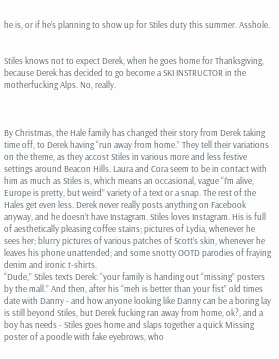he is, or if he’s planning to show up for Stiles duty this summer. Asshole.


Stiles knows not to expect Derek, when he goes home for Thanksgiving, because Derek has decided to go become a SKI INSTRUCTOR in the motherfucking Alps. No, really.



By Christmas, the Hale family has changed their story from Derek taking time off, to Derek having “run away from home.” They tell their variations on the theme, as they accost Stiles in various more and less festive settings around Beacon Hills. Laura and Cora seem to be in contact with him as much as Stiles is, which means an occasional, vague “I’m alive, Europe is pretty, but weird” variety of a text or a snap. The rest of the Hales get even less. Derek never really posts anything on Facebook anyway, and he doesn’t have Instagram. Stiles loves Instagram. His is full of aesthetically pleasing coffee stains; pictures of Lydia, whenever he sees her; blurry pictures of various patches of Scott’s skin, whenever he leaves his phone unattended; and some snotty OOTD parodies of fraying denim and ironic t-shirts.
“Dude,” Stiles texts Derek: “your family is handing out “missing” posters by the mall.” And then, after his “meh is better than your fist” old times date with Danny - and how anyone looking like Danny can be a boring lay is still beyond Stiles, but Derek fucking ran away from home, ok?, and a boy has needs - Stiles goes home and slaps together a quick Missing poster of a poodle with fake eyebrows, who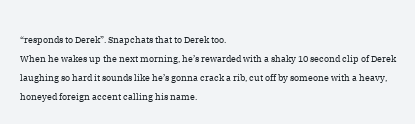“responds to Derek”. Snapchats that to Derek too.
When he wakes up the next morning, he’s rewarded with a shaky 10 second clip of Derek laughing so hard it sounds like he’s gonna crack a rib, cut off by someone with a heavy, honeyed foreign accent calling his name.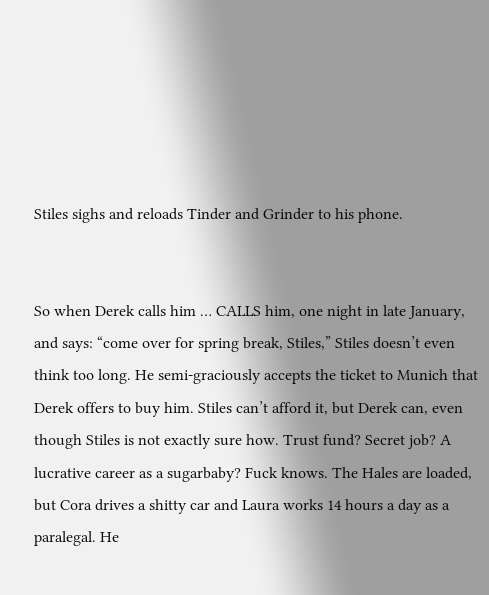Stiles sighs and reloads Tinder and Grinder to his phone.


So when Derek calls him … CALLS him, one night in late January, and says: “come over for spring break, Stiles,” Stiles doesn’t even think too long. He semi-graciously accepts the ticket to Munich that Derek offers to buy him. Stiles can’t afford it, but Derek can, even though Stiles is not exactly sure how. Trust fund? Secret job? A lucrative career as a sugarbaby? Fuck knows. The Hales are loaded, but Cora drives a shitty car and Laura works 14 hours a day as a paralegal. He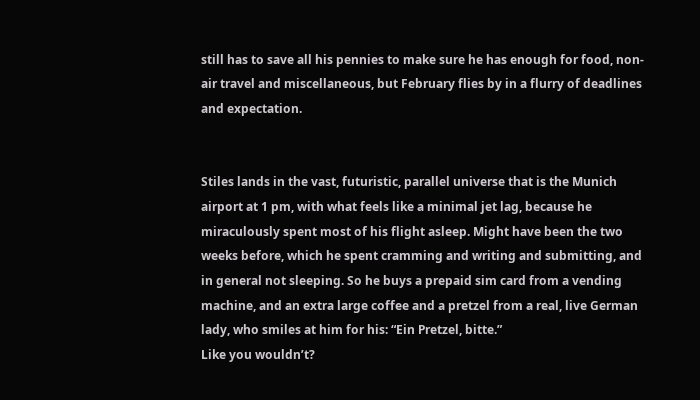still has to save all his pennies to make sure he has enough for food, non-air travel and miscellaneous, but February flies by in a flurry of deadlines and expectation.


Stiles lands in the vast, futuristic, parallel universe that is the Munich airport at 1 pm, with what feels like a minimal jet lag, because he miraculously spent most of his flight asleep. Might have been the two weeks before, which he spent cramming and writing and submitting, and in general not sleeping. So he buys a prepaid sim card from a vending machine, and an extra large coffee and a pretzel from a real, live German lady, who smiles at him for his: “Ein Pretzel, bitte.”
Like you wouldn’t?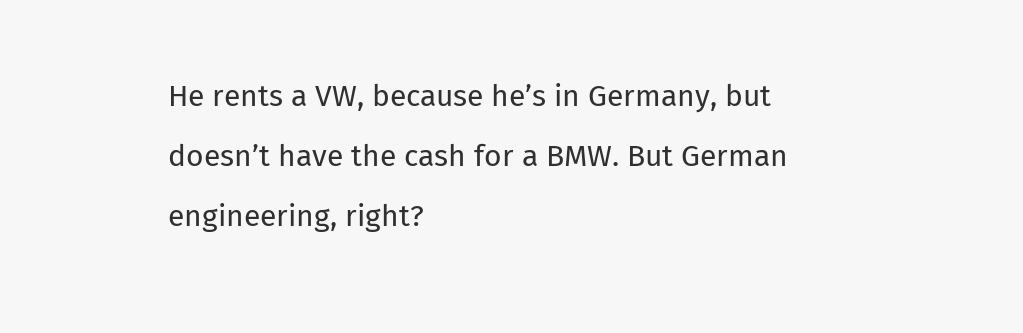He rents a VW, because he’s in Germany, but doesn’t have the cash for a BMW. But German engineering, right?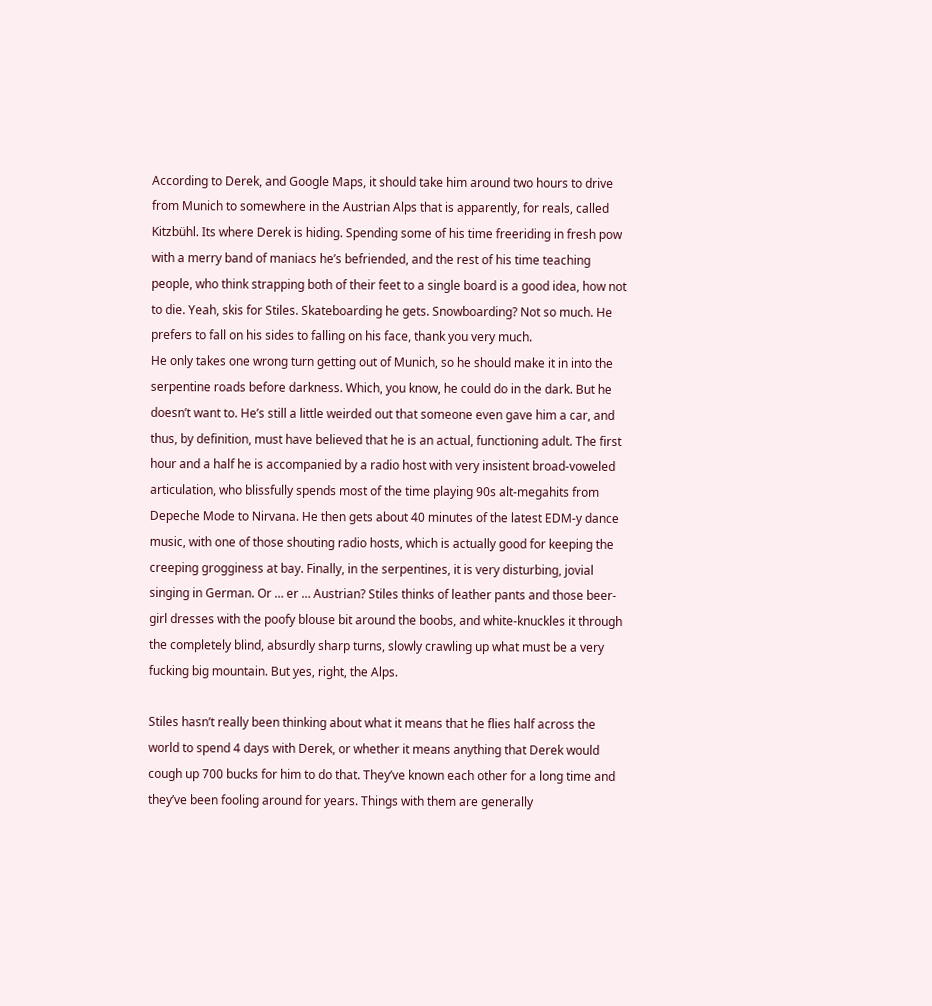According to Derek, and Google Maps, it should take him around two hours to drive from Munich to somewhere in the Austrian Alps that is apparently, for reals, called Kitzbühl. Its where Derek is hiding. Spending some of his time freeriding in fresh pow with a merry band of maniacs he’s befriended, and the rest of his time teaching people, who think strapping both of their feet to a single board is a good idea, how not to die. Yeah, skis for Stiles. Skateboarding he gets. Snowboarding? Not so much. He prefers to fall on his sides to falling on his face, thank you very much.
He only takes one wrong turn getting out of Munich, so he should make it in into the serpentine roads before darkness. Which, you know, he could do in the dark. But he doesn’t want to. He’s still a little weirded out that someone even gave him a car, and thus, by definition, must have believed that he is an actual, functioning adult. The first hour and a half he is accompanied by a radio host with very insistent broad-voweled articulation, who blissfully spends most of the time playing 90s alt-megahits from Depeche Mode to Nirvana. He then gets about 40 minutes of the latest EDM-y dance music, with one of those shouting radio hosts, which is actually good for keeping the creeping grogginess at bay. Finally, in the serpentines, it is very disturbing, jovial singing in German. Or … er … Austrian? Stiles thinks of leather pants and those beer-girl dresses with the poofy blouse bit around the boobs, and white-knuckles it through the completely blind, absurdly sharp turns, slowly crawling up what must be a very fucking big mountain. But yes, right, the Alps.

Stiles hasn’t really been thinking about what it means that he flies half across the world to spend 4 days with Derek, or whether it means anything that Derek would cough up 700 bucks for him to do that. They’ve known each other for a long time and they’ve been fooling around for years. Things with them are generally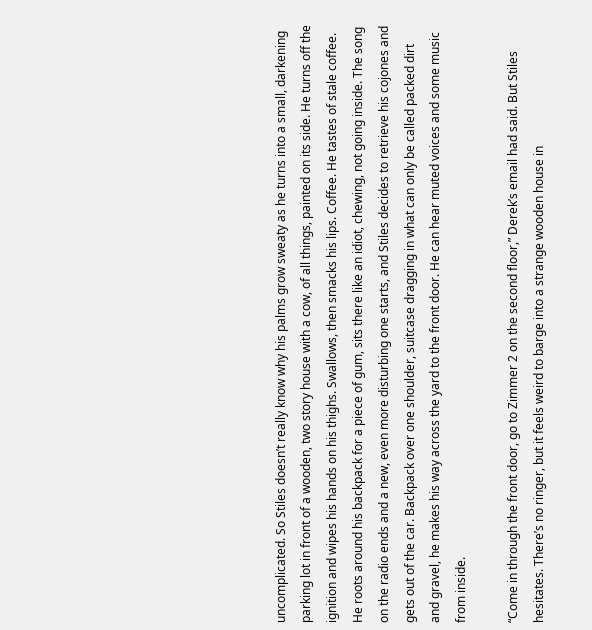uncomplicated. So Stiles doesn’t really know why his palms grow sweaty as he turns into a small, darkening parking lot in front of a wooden, two story house with a cow, of all things, painted on its side. He turns off the ignition and wipes his hands on his thighs. Swallows, then smacks his lips. Coffee. He tastes of stale coffee. He roots around his backpack for a piece of gum, sits there like an idiot, chewing, not going inside. The song on the radio ends and a new, even more disturbing one starts, and Stiles decides to retrieve his cojones and gets out of the car. Backpack over one shoulder, suitcase dragging in what can only be called packed dirt and gravel, he makes his way across the yard to the front door. He can hear muted voices and some music from inside.

“Come in through the front door, go to Zimmer 2 on the second floor,” Derek’s email had said. But Stiles hesitates. There’s no ringer, but it feels weird to barge into a strange wooden house in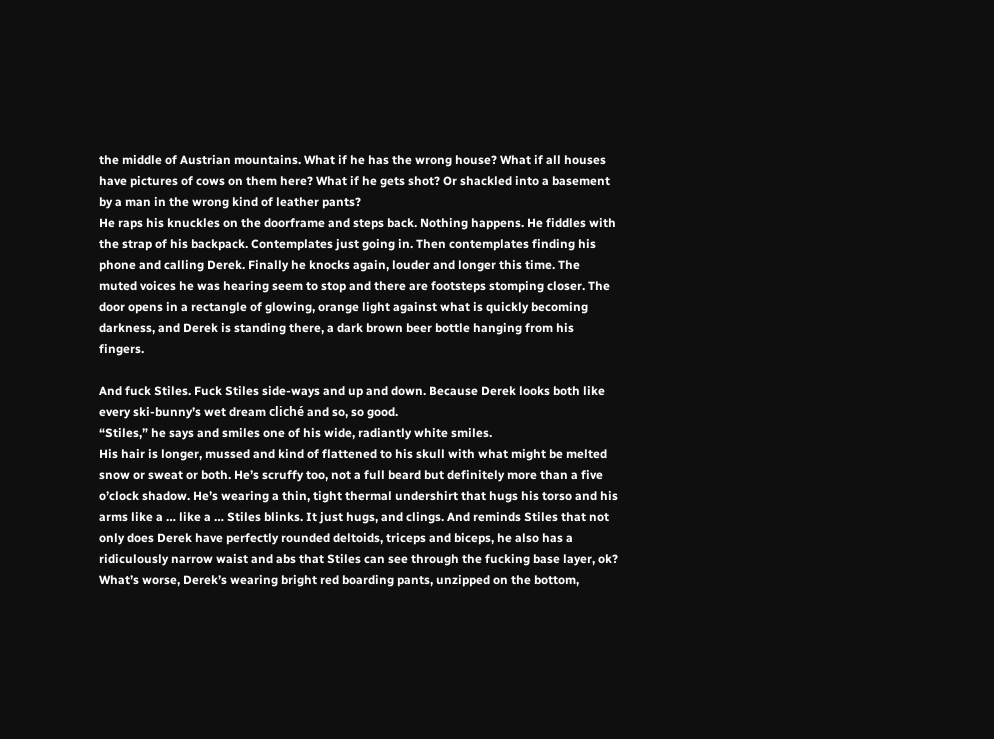the middle of Austrian mountains. What if he has the wrong house? What if all houses have pictures of cows on them here? What if he gets shot? Or shackled into a basement by a man in the wrong kind of leather pants?
He raps his knuckles on the doorframe and steps back. Nothing happens. He fiddles with the strap of his backpack. Contemplates just going in. Then contemplates finding his phone and calling Derek. Finally he knocks again, louder and longer this time. The muted voices he was hearing seem to stop and there are footsteps stomping closer. The door opens in a rectangle of glowing, orange light against what is quickly becoming darkness, and Derek is standing there, a dark brown beer bottle hanging from his fingers.

And fuck Stiles. Fuck Stiles side-ways and up and down. Because Derek looks both like every ski-bunny’s wet dream cliché and so, so good.
“Stiles,” he says and smiles one of his wide, radiantly white smiles.
His hair is longer, mussed and kind of flattened to his skull with what might be melted snow or sweat or both. He’s scruffy too, not a full beard but definitely more than a five o’clock shadow. He’s wearing a thin, tight thermal undershirt that hugs his torso and his arms like a … like a … Stiles blinks. It just hugs, and clings. And reminds Stiles that not only does Derek have perfectly rounded deltoids, triceps and biceps, he also has a ridiculously narrow waist and abs that Stiles can see through the fucking base layer, ok? What’s worse, Derek’s wearing bright red boarding pants, unzipped on the bottom,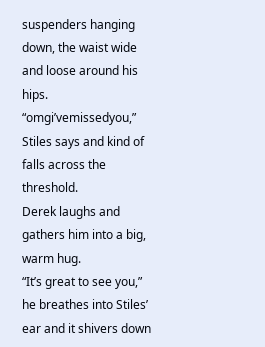suspenders hanging down, the waist wide and loose around his hips.
“omgi’vemissedyou,” Stiles says and kind of falls across the threshold.
Derek laughs and gathers him into a big, warm hug.
“It’s great to see you,” he breathes into Stiles’ ear and it shivers down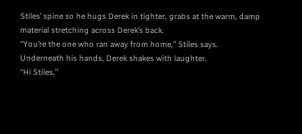Stiles’ spine so he hugs Derek in tighter, grabs at the warm, damp material stretching across Derek’s back.
“You’re the one who ran away from home,” Stiles says.
Underneath his hands, Derek shakes with laughter.
“Hi Stiles,”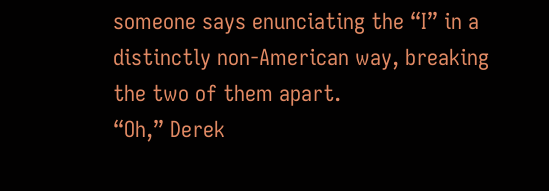someone says enunciating the “I” in a distinctly non-American way, breaking the two of them apart.
“Oh,” Derek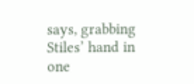says, grabbing Stiles’ hand in one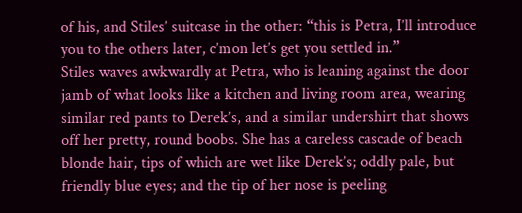of his, and Stiles’ suitcase in the other: “this is Petra, I’ll introduce you to the others later, c’mon let’s get you settled in.”
Stiles waves awkwardly at Petra, who is leaning against the door jamb of what looks like a kitchen and living room area, wearing similar red pants to Derek’s, and a similar undershirt that shows off her pretty, round boobs. She has a careless cascade of beach blonde hair, tips of which are wet like Derek’s; oddly pale, but friendly blue eyes; and the tip of her nose is peeling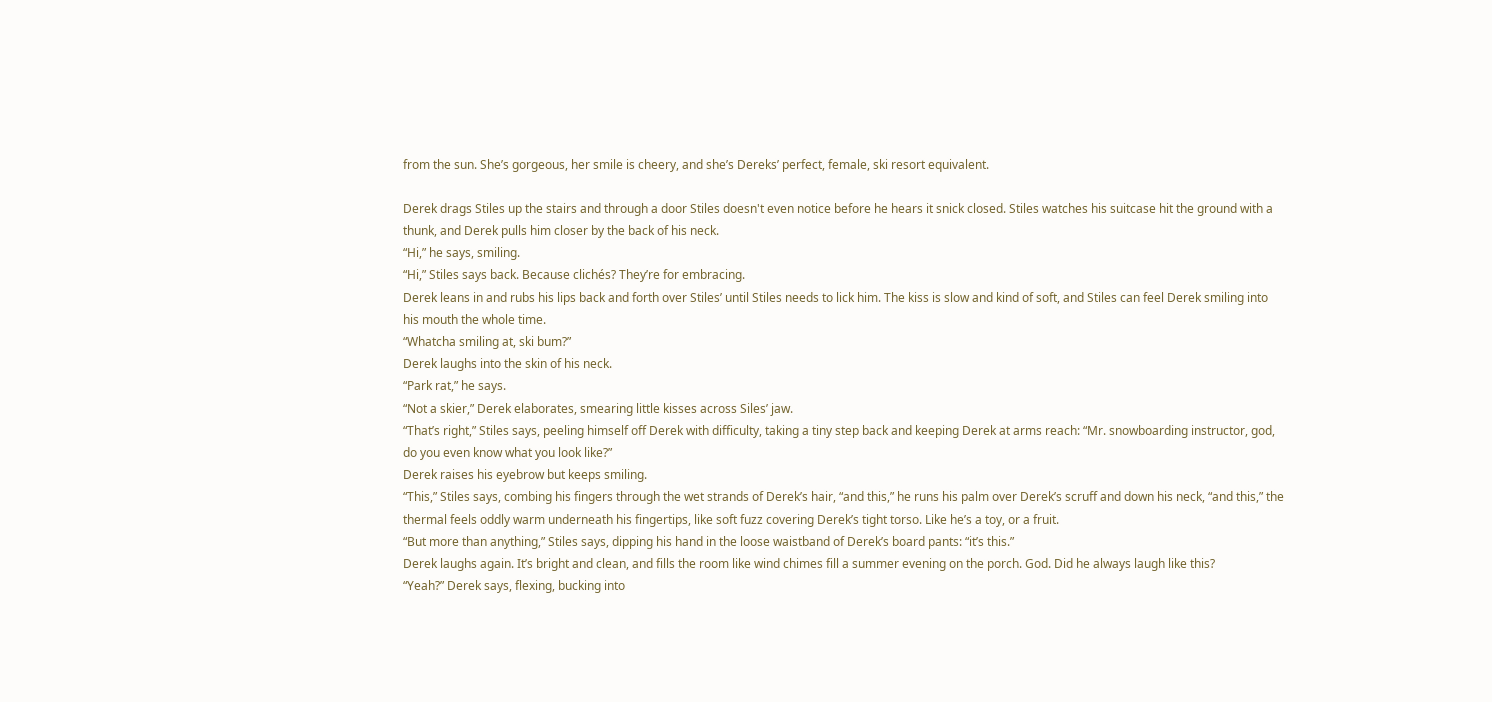from the sun. She’s gorgeous, her smile is cheery, and she’s Dereks’ perfect, female, ski resort equivalent.

Derek drags Stiles up the stairs and through a door Stiles doesn't even notice before he hears it snick closed. Stiles watches his suitcase hit the ground with a thunk, and Derek pulls him closer by the back of his neck.
“Hi,” he says, smiling.
“Hi,” Stiles says back. Because clichés? They’re for embracing.
Derek leans in and rubs his lips back and forth over Stiles’ until Stiles needs to lick him. The kiss is slow and kind of soft, and Stiles can feel Derek smiling into his mouth the whole time.
“Whatcha smiling at, ski bum?”
Derek laughs into the skin of his neck.
“Park rat,” he says.
“Not a skier,” Derek elaborates, smearing little kisses across Siles’ jaw.
“That’s right,” Stiles says, peeling himself off Derek with difficulty, taking a tiny step back and keeping Derek at arms reach: “Mr. snowboarding instructor, god, do you even know what you look like?”
Derek raises his eyebrow but keeps smiling.
“This,” Stiles says, combing his fingers through the wet strands of Derek’s hair, “and this,” he runs his palm over Derek’s scruff and down his neck, “and this,” the thermal feels oddly warm underneath his fingertips, like soft fuzz covering Derek’s tight torso. Like he’s a toy, or a fruit.
“But more than anything,” Stiles says, dipping his hand in the loose waistband of Derek’s board pants: “it’s this.”
Derek laughs again. It’s bright and clean, and fills the room like wind chimes fill a summer evening on the porch. God. Did he always laugh like this?
“Yeah?” Derek says, flexing, bucking into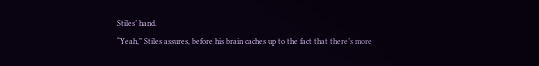Stiles’ hand.
“Yeah,” Stiles assures, before his brain caches up to the fact that there’s more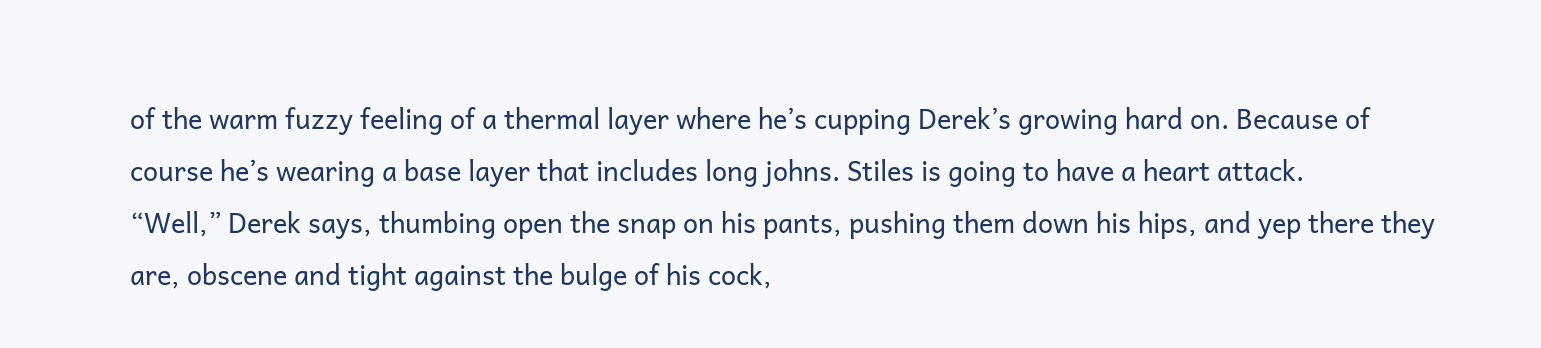of the warm fuzzy feeling of a thermal layer where he’s cupping Derek’s growing hard on. Because of course he’s wearing a base layer that includes long johns. Stiles is going to have a heart attack.
“Well,” Derek says, thumbing open the snap on his pants, pushing them down his hips, and yep there they are, obscene and tight against the bulge of his cock,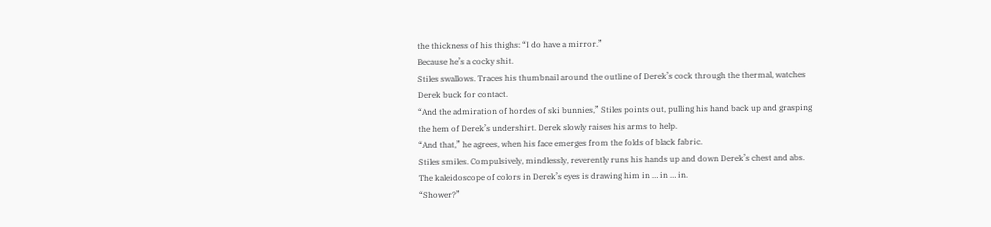the thickness of his thighs: “I do have a mirror.”
Because he’s a cocky shit.
Stiles swallows. Traces his thumbnail around the outline of Derek’s cock through the thermal, watches Derek buck for contact.
“And the admiration of hordes of ski bunnies,” Stiles points out, pulling his hand back up and grasping the hem of Derek’s undershirt. Derek slowly raises his arms to help.
“And that,” he agrees, when his face emerges from the folds of black fabric.
Stiles smiles. Compulsively, mindlessly, reverently runs his hands up and down Derek’s chest and abs.
The kaleidoscope of colors in Derek’s eyes is drawing him in … in … in.
“Shower?”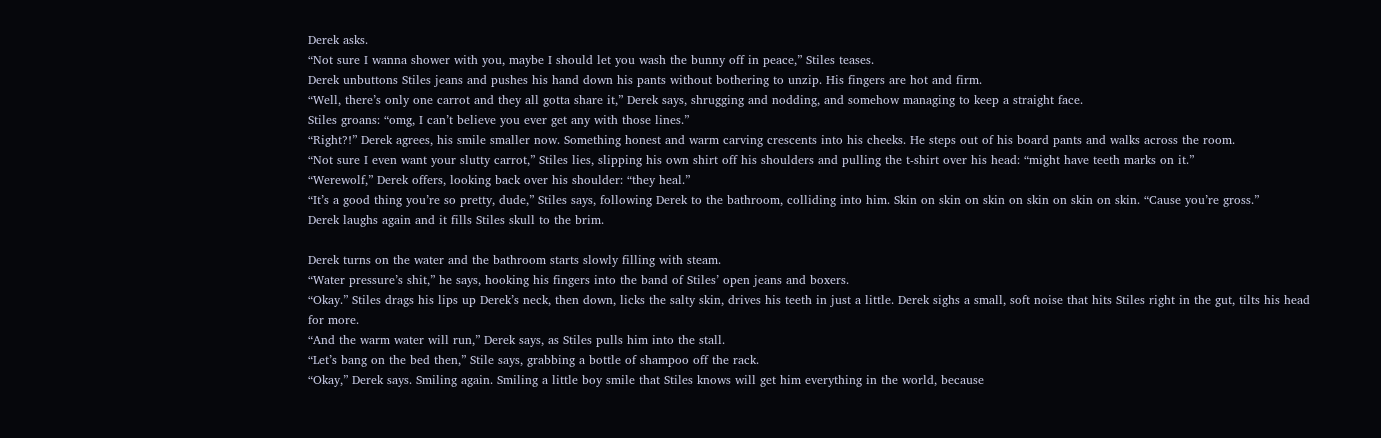Derek asks.
“Not sure I wanna shower with you, maybe I should let you wash the bunny off in peace,” Stiles teases.
Derek unbuttons Stiles jeans and pushes his hand down his pants without bothering to unzip. His fingers are hot and firm.
“Well, there’s only one carrot and they all gotta share it,” Derek says, shrugging and nodding, and somehow managing to keep a straight face.
Stiles groans: “omg, I can’t believe you ever get any with those lines.”
“Right?!” Derek agrees, his smile smaller now. Something honest and warm carving crescents into his cheeks. He steps out of his board pants and walks across the room.
“Not sure I even want your slutty carrot,” Stiles lies, slipping his own shirt off his shoulders and pulling the t-shirt over his head: “might have teeth marks on it.”
“Werewolf,” Derek offers, looking back over his shoulder: “they heal.”
“It’s a good thing you’re so pretty, dude,” Stiles says, following Derek to the bathroom, colliding into him. Skin on skin on skin on skin on skin on skin. “Cause you’re gross.”
Derek laughs again and it fills Stiles skull to the brim.

Derek turns on the water and the bathroom starts slowly filling with steam.
“Water pressure’s shit,” he says, hooking his fingers into the band of Stiles’ open jeans and boxers.
“Okay.” Stiles drags his lips up Derek’s neck, then down, licks the salty skin, drives his teeth in just a little. Derek sighs a small, soft noise that hits Stiles right in the gut, tilts his head for more.
“And the warm water will run,” Derek says, as Stiles pulls him into the stall.
“Let’s bang on the bed then,” Stile says, grabbing a bottle of shampoo off the rack.
“Okay,” Derek says. Smiling again. Smiling a little boy smile that Stiles knows will get him everything in the world, because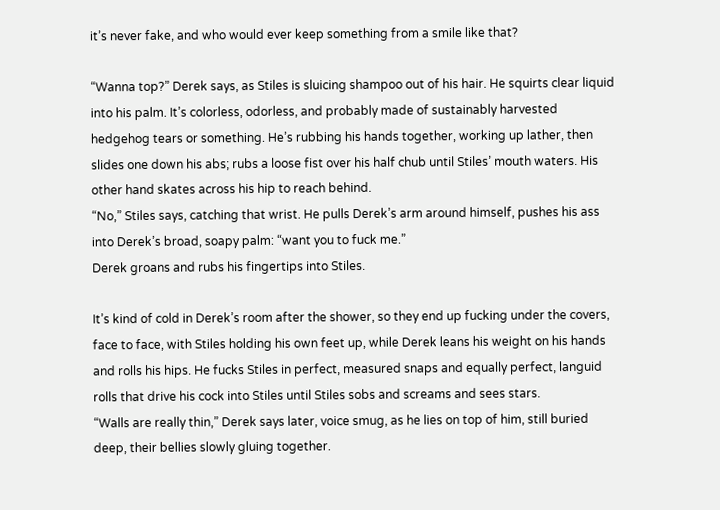it’s never fake, and who would ever keep something from a smile like that?

“Wanna top?” Derek says, as Stiles is sluicing shampoo out of his hair. He squirts clear liquid into his palm. It’s colorless, odorless, and probably made of sustainably harvested hedgehog tears or something. He’s rubbing his hands together, working up lather, then slides one down his abs; rubs a loose fist over his half chub until Stiles’ mouth waters. His other hand skates across his hip to reach behind.
“No,” Stiles says, catching that wrist. He pulls Derek’s arm around himself, pushes his ass into Derek’s broad, soapy palm: “want you to fuck me.”
Derek groans and rubs his fingertips into Stiles.

It’s kind of cold in Derek’s room after the shower, so they end up fucking under the covers, face to face, with Stiles holding his own feet up, while Derek leans his weight on his hands and rolls his hips. He fucks Stiles in perfect, measured snaps and equally perfect, languid rolls that drive his cock into Stiles until Stiles sobs and screams and sees stars.
“Walls are really thin,” Derek says later, voice smug, as he lies on top of him, still buried deep, their bellies slowly gluing together.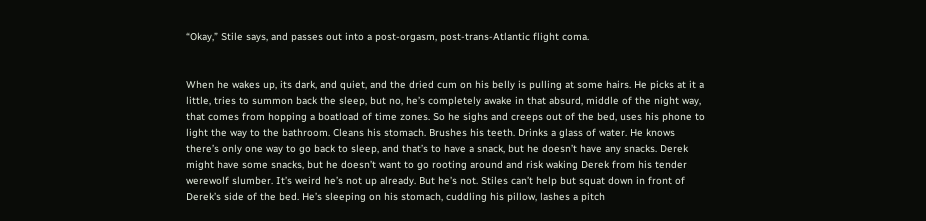“Okay,” Stile says, and passes out into a post-orgasm, post-trans-Atlantic flight coma.


When he wakes up, its dark, and quiet, and the dried cum on his belly is pulling at some hairs. He picks at it a little, tries to summon back the sleep, but no, he’s completely awake in that absurd, middle of the night way, that comes from hopping a boatload of time zones. So he sighs and creeps out of the bed, uses his phone to light the way to the bathroom. Cleans his stomach. Brushes his teeth. Drinks a glass of water. He knows there’s only one way to go back to sleep, and that’s to have a snack, but he doesn’t have any snacks. Derek might have some snacks, but he doesn’t want to go rooting around and risk waking Derek from his tender werewolf slumber. It’s weird he’s not up already. But he’s not. Stiles can’t help but squat down in front of Derek’s side of the bed. He’s sleeping on his stomach, cuddling his pillow, lashes a pitch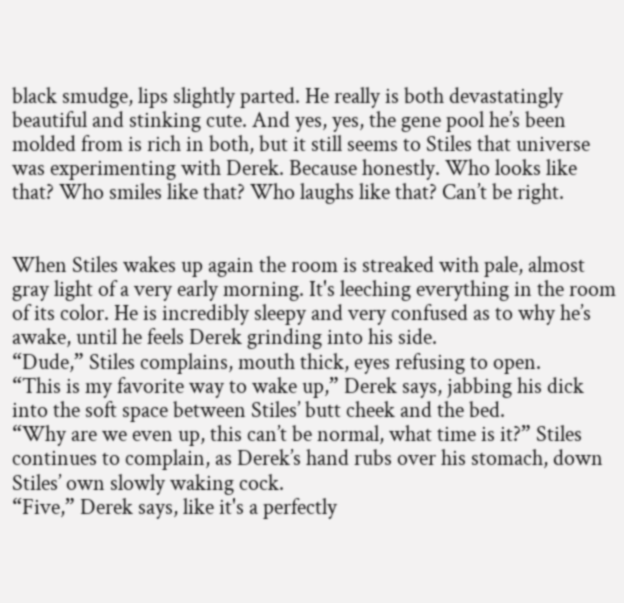black smudge, lips slightly parted. He really is both devastatingly beautiful and stinking cute. And yes, yes, the gene pool he’s been molded from is rich in both, but it still seems to Stiles that universe was experimenting with Derek. Because honestly. Who looks like that? Who smiles like that? Who laughs like that? Can’t be right.


When Stiles wakes up again the room is streaked with pale, almost gray light of a very early morning. It's leeching everything in the room of its color. He is incredibly sleepy and very confused as to why he’s awake, until he feels Derek grinding into his side.
“Dude,” Stiles complains, mouth thick, eyes refusing to open.
“This is my favorite way to wake up,” Derek says, jabbing his dick into the soft space between Stiles’ butt cheek and the bed.
“Why are we even up, this can’t be normal, what time is it?” Stiles continues to complain, as Derek’s hand rubs over his stomach, down Stiles’ own slowly waking cock.
“Five,” Derek says, like it's a perfectly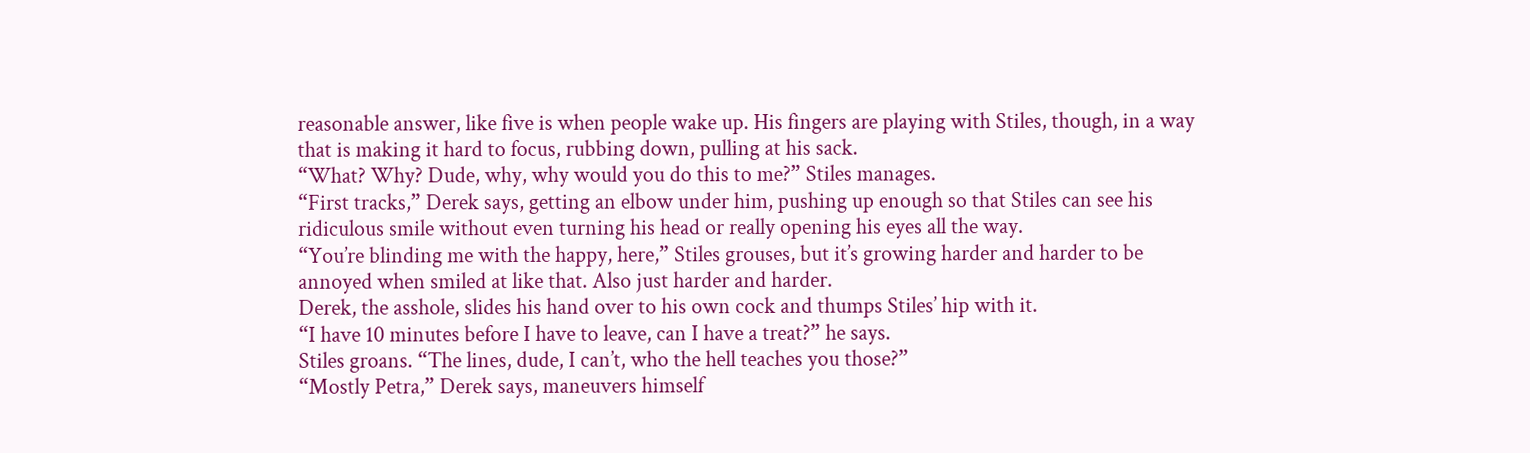reasonable answer, like five is when people wake up. His fingers are playing with Stiles, though, in a way that is making it hard to focus, rubbing down, pulling at his sack.
“What? Why? Dude, why, why would you do this to me?” Stiles manages.
“First tracks,” Derek says, getting an elbow under him, pushing up enough so that Stiles can see his ridiculous smile without even turning his head or really opening his eyes all the way.
“You’re blinding me with the happy, here,” Stiles grouses, but it’s growing harder and harder to be annoyed when smiled at like that. Also just harder and harder.
Derek, the asshole, slides his hand over to his own cock and thumps Stiles’ hip with it.
“I have 10 minutes before I have to leave, can I have a treat?” he says.
Stiles groans. “The lines, dude, I can’t, who the hell teaches you those?”
“Mostly Petra,” Derek says, maneuvers himself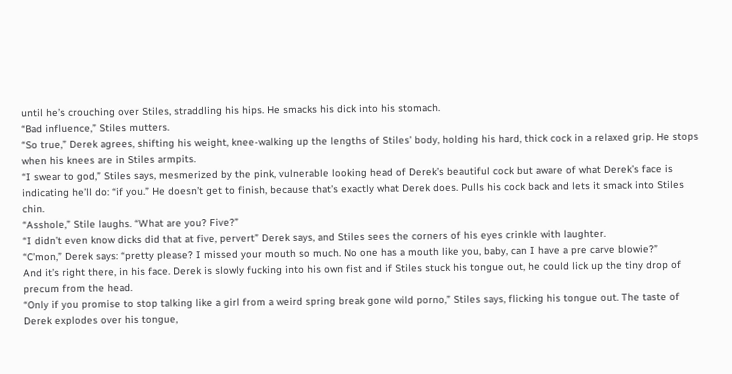until he’s crouching over Stiles, straddling his hips. He smacks his dick into his stomach.
“Bad influence,” Stiles mutters.
“So true,” Derek agrees, shifting his weight, knee-walking up the lengths of Stiles’ body, holding his hard, thick cock in a relaxed grip. He stops when his knees are in Stiles armpits.
“I swear to god,” Stiles says, mesmerized by the pink, vulnerable looking head of Derek’s beautiful cock but aware of what Derek’s face is indicating he’ll do: “if you.” He doesn’t get to finish, because that’s exactly what Derek does. Pulls his cock back and lets it smack into Stiles chin.
“Asshole,” Stile laughs. “What are you? Five?”
“I didn’t even know dicks did that at five, pervert” Derek says, and Stiles sees the corners of his eyes crinkle with laughter.
“C’mon,” Derek says: “pretty please? I missed your mouth so much. No one has a mouth like you, baby, can I have a pre carve blowie?”
And it’s right there, in his face. Derek is slowly fucking into his own fist and if Stiles stuck his tongue out, he could lick up the tiny drop of precum from the head.
“Only if you promise to stop talking like a girl from a weird spring break gone wild porno,” Stiles says, flicking his tongue out. The taste of Derek explodes over his tongue,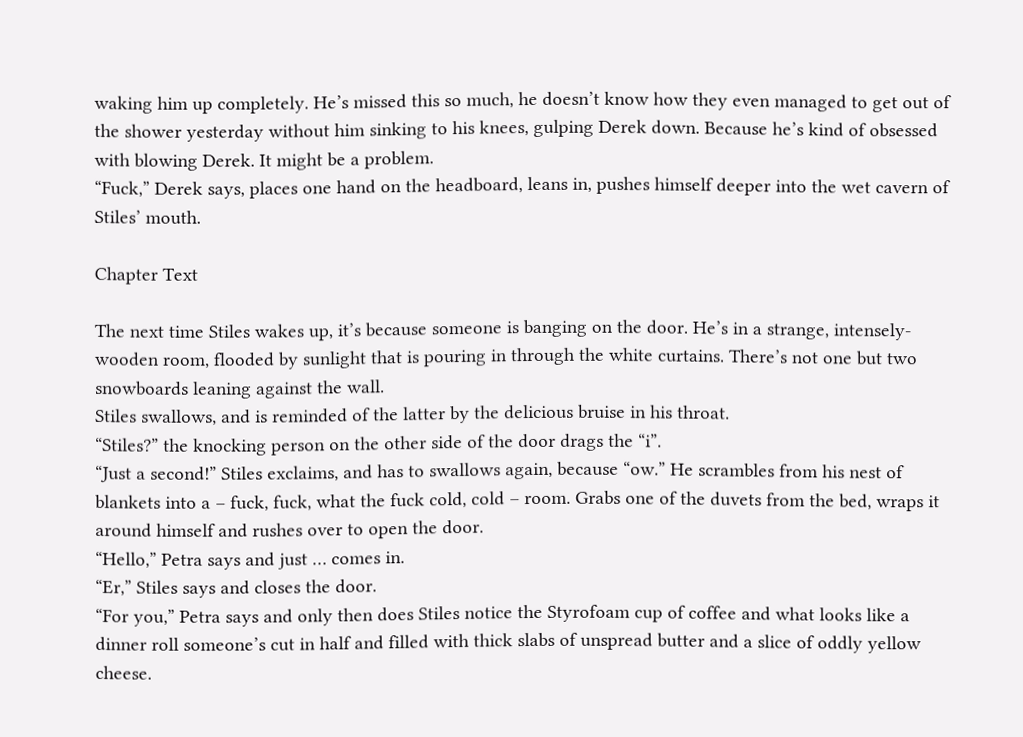waking him up completely. He’s missed this so much, he doesn’t know how they even managed to get out of the shower yesterday without him sinking to his knees, gulping Derek down. Because he’s kind of obsessed with blowing Derek. It might be a problem.
“Fuck,” Derek says, places one hand on the headboard, leans in, pushes himself deeper into the wet cavern of Stiles’ mouth.

Chapter Text

The next time Stiles wakes up, it’s because someone is banging on the door. He’s in a strange, intensely-wooden room, flooded by sunlight that is pouring in through the white curtains. There’s not one but two snowboards leaning against the wall.
Stiles swallows, and is reminded of the latter by the delicious bruise in his throat.
“Stiles?” the knocking person on the other side of the door drags the “i”.
“Just a second!” Stiles exclaims, and has to swallows again, because “ow.” He scrambles from his nest of blankets into a – fuck, fuck, what the fuck cold, cold – room. Grabs one of the duvets from the bed, wraps it around himself and rushes over to open the door.
“Hello,” Petra says and just … comes in.
“Er,” Stiles says and closes the door.
“For you,” Petra says and only then does Stiles notice the Styrofoam cup of coffee and what looks like a dinner roll someone’s cut in half and filled with thick slabs of unspread butter and a slice of oddly yellow cheese.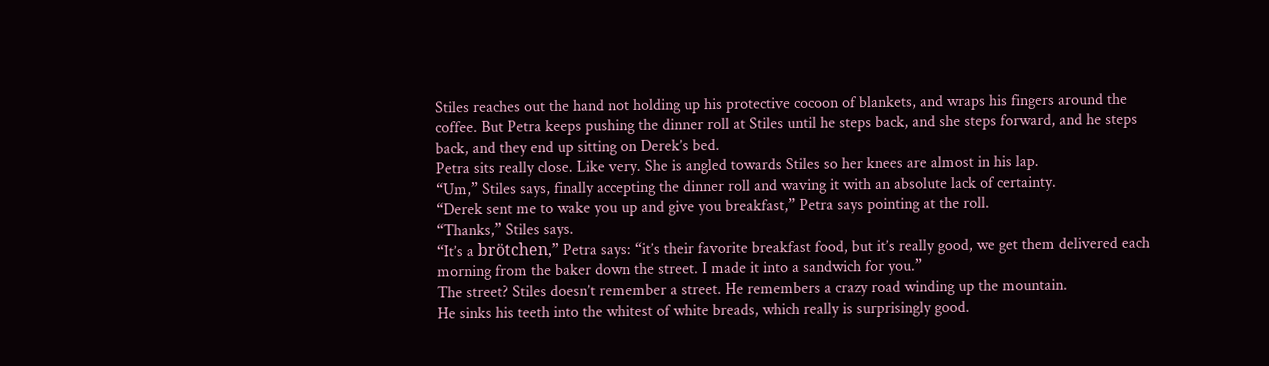Stiles reaches out the hand not holding up his protective cocoon of blankets, and wraps his fingers around the coffee. But Petra keeps pushing the dinner roll at Stiles until he steps back, and she steps forward, and he steps back, and they end up sitting on Derek’s bed.
Petra sits really close. Like very. She is angled towards Stiles so her knees are almost in his lap.
“Um,” Stiles says, finally accepting the dinner roll and waving it with an absolute lack of certainty.
“Derek sent me to wake you up and give you breakfast,” Petra says pointing at the roll.
“Thanks,” Stiles says.
“It’s a brötchen,” Petra says: “it’s their favorite breakfast food, but it’s really good, we get them delivered each morning from the baker down the street. I made it into a sandwich for you.”
The street? Stiles doesn’t remember a street. He remembers a crazy road winding up the mountain.
He sinks his teeth into the whitest of white breads, which really is surprisingly good.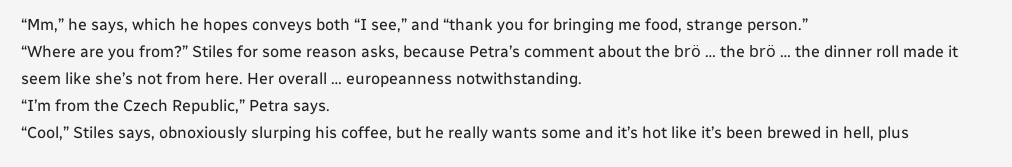“Mm,” he says, which he hopes conveys both “I see,” and “thank you for bringing me food, strange person.”
“Where are you from?” Stiles for some reason asks, because Petra’s comment about the brö … the brö … the dinner roll made it seem like she’s not from here. Her overall … europeanness notwithstanding.
“I’m from the Czech Republic,” Petra says.
“Cool,” Stiles says, obnoxiously slurping his coffee, but he really wants some and it’s hot like it’s been brewed in hell, plus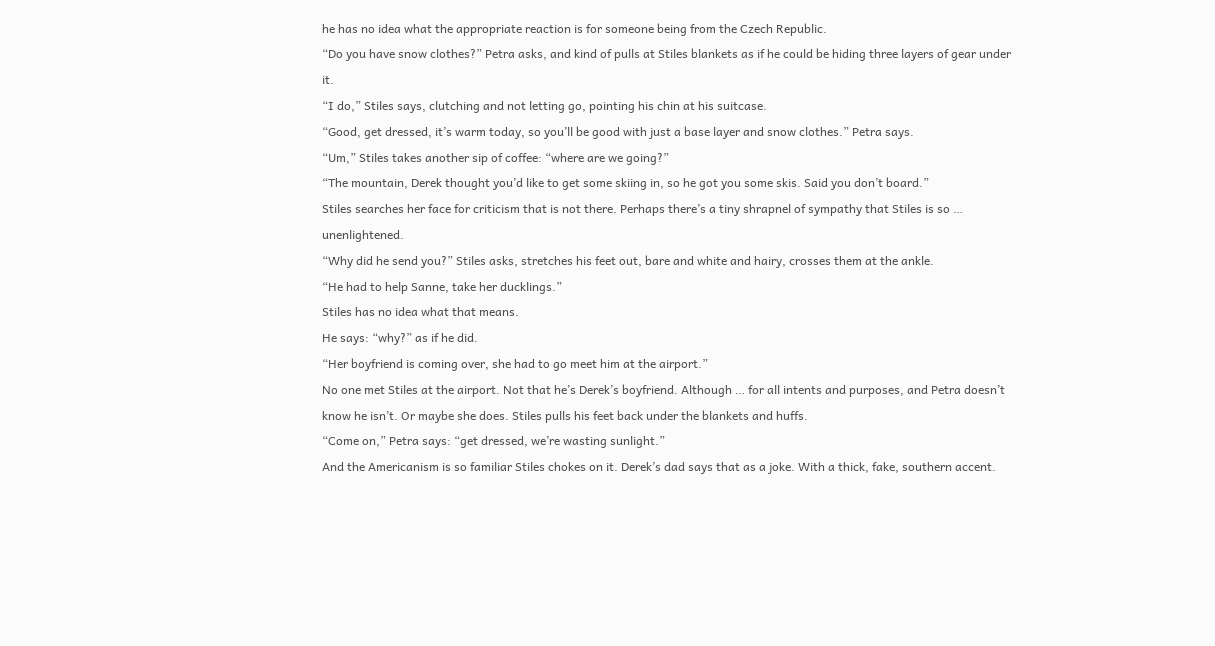he has no idea what the appropriate reaction is for someone being from the Czech Republic.
“Do you have snow clothes?” Petra asks, and kind of pulls at Stiles blankets as if he could be hiding three layers of gear under it.
“I do,” Stiles says, clutching and not letting go, pointing his chin at his suitcase.
“Good, get dressed, it’s warm today, so you’ll be good with just a base layer and snow clothes.” Petra says.
“Um,” Stiles takes another sip of coffee: “where are we going?”
“The mountain, Derek thought you’d like to get some skiing in, so he got you some skis. Said you don’t board.”
Stiles searches her face for criticism that is not there. Perhaps there’s a tiny shrapnel of sympathy that Stiles is so … unenlightened.
“Why did he send you?” Stiles asks, stretches his feet out, bare and white and hairy, crosses them at the ankle.
“He had to help Sanne, take her ducklings.”
Stiles has no idea what that means.
He says: “why?” as if he did.
“Her boyfriend is coming over, she had to go meet him at the airport.”
No one met Stiles at the airport. Not that he’s Derek’s boyfriend. Although … for all intents and purposes, and Petra doesn’t know he isn’t. Or maybe she does. Stiles pulls his feet back under the blankets and huffs.
“Come on,” Petra says: “get dressed, we’re wasting sunlight.”
And the Americanism is so familiar Stiles chokes on it. Derek’s dad says that as a joke. With a thick, fake, southern accent.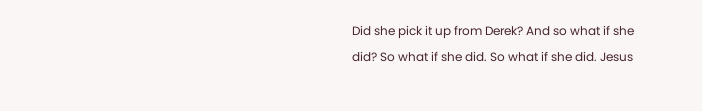Did she pick it up from Derek? And so what if she did? So what if she did. So what if she did. Jesus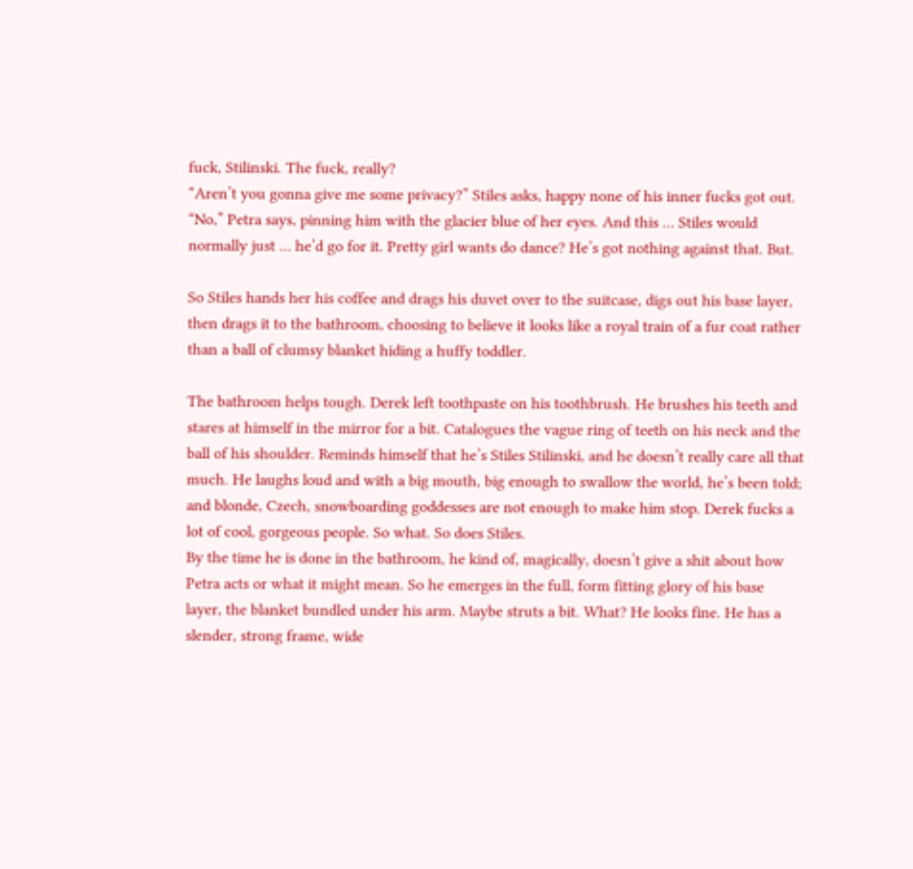fuck, Stilinski. The fuck, really?
“Aren’t you gonna give me some privacy?” Stiles asks, happy none of his inner fucks got out.
“No,” Petra says, pinning him with the glacier blue of her eyes. And this … Stiles would normally just … he’d go for it. Pretty girl wants do dance? He’s got nothing against that. But.

So Stiles hands her his coffee and drags his duvet over to the suitcase, digs out his base layer, then drags it to the bathroom, choosing to believe it looks like a royal train of a fur coat rather than a ball of clumsy blanket hiding a huffy toddler.

The bathroom helps tough. Derek left toothpaste on his toothbrush. He brushes his teeth and stares at himself in the mirror for a bit. Catalogues the vague ring of teeth on his neck and the ball of his shoulder. Reminds himself that he’s Stiles Stilinski, and he doesn’t really care all that much. He laughs loud and with a big mouth, big enough to swallow the world, he’s been told; and blonde, Czech, snowboarding goddesses are not enough to make him stop. Derek fucks a lot of cool, gorgeous people. So what. So does Stiles.
By the time he is done in the bathroom, he kind of, magically, doesn’t give a shit about how Petra acts or what it might mean. So he emerges in the full, form fitting glory of his base layer, the blanket bundled under his arm. Maybe struts a bit. What? He looks fine. He has a slender, strong frame, wide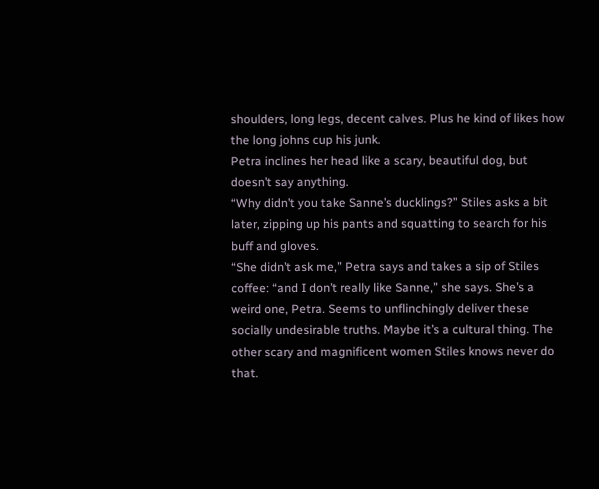shoulders, long legs, decent calves. Plus he kind of likes how the long johns cup his junk.
Petra inclines her head like a scary, beautiful dog, but doesn’t say anything.
“Why didn’t you take Sanne’s ducklings?” Stiles asks a bit later, zipping up his pants and squatting to search for his buff and gloves.
“She didn’t ask me,” Petra says and takes a sip of Stiles coffee: “and I don’t really like Sanne,” she says. She’s a weird one, Petra. Seems to unflinchingly deliver these socially undesirable truths. Maybe it’s a cultural thing. The other scary and magnificent women Stiles knows never do that.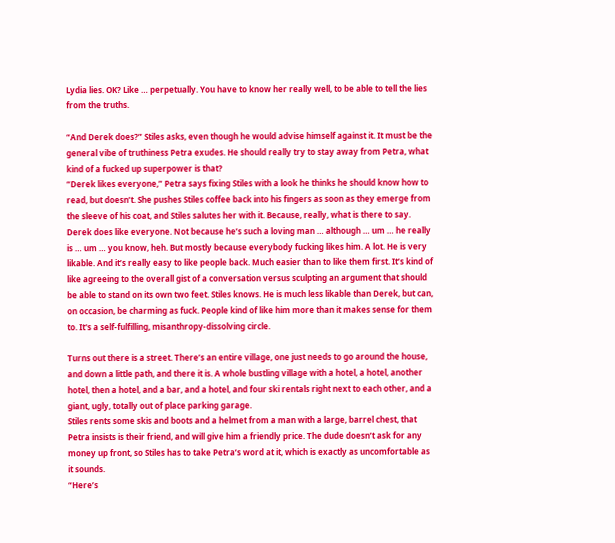Lydia lies. OK? Like … perpetually. You have to know her really well, to be able to tell the lies from the truths.

“And Derek does?” Stiles asks, even though he would advise himself against it. It must be the general vibe of truthiness Petra exudes. He should really try to stay away from Petra, what kind of a fucked up superpower is that?
“Derek likes everyone,” Petra says fixing Stiles with a look he thinks he should know how to read, but doesn’t. She pushes Stiles coffee back into his fingers as soon as they emerge from the sleeve of his coat, and Stiles salutes her with it. Because, really, what is there to say. Derek does like everyone. Not because he’s such a loving man … although … um … he really is … um … you know, heh. But mostly because everybody fucking likes him. A lot. He is very likable. And it’s really easy to like people back. Much easier than to like them first. It’s kind of like agreeing to the overall gist of a conversation versus sculpting an argument that should be able to stand on its own two feet. Stiles knows. He is much less likable than Derek, but can, on occasion, be charming as fuck. People kind of like him more than it makes sense for them to. It's a self-fulfilling, misanthropy-dissolving circle.

Turns out there is a street. There’s an entire village, one just needs to go around the house, and down a little path, and there it is. A whole bustling village with a hotel, a hotel, another hotel, then a hotel, and a bar, and a hotel, and four ski rentals right next to each other, and a giant, ugly, totally out of place parking garage.
Stiles rents some skis and boots and a helmet from a man with a large, barrel chest, that Petra insists is their friend, and will give him a friendly price. The dude doesn’t ask for any money up front, so Stiles has to take Petra’s word at it, which is exactly as uncomfortable as it sounds.
“Here’s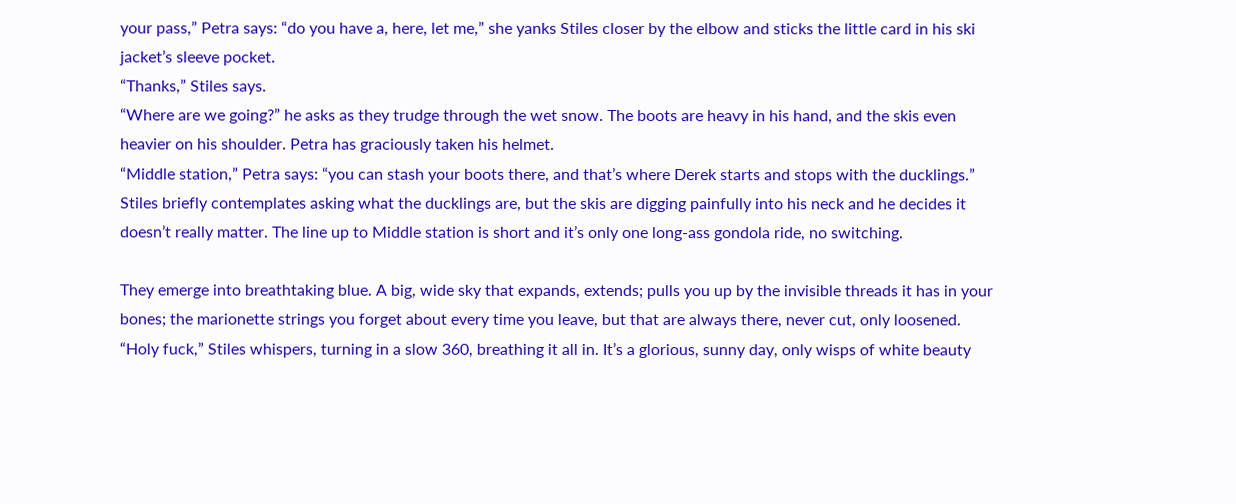your pass,” Petra says: “do you have a, here, let me,” she yanks Stiles closer by the elbow and sticks the little card in his ski jacket’s sleeve pocket.
“Thanks,” Stiles says.
“Where are we going?” he asks as they trudge through the wet snow. The boots are heavy in his hand, and the skis even heavier on his shoulder. Petra has graciously taken his helmet.
“Middle station,” Petra says: “you can stash your boots there, and that’s where Derek starts and stops with the ducklings.”
Stiles briefly contemplates asking what the ducklings are, but the skis are digging painfully into his neck and he decides it doesn’t really matter. The line up to Middle station is short and it’s only one long-ass gondola ride, no switching.

They emerge into breathtaking blue. A big, wide sky that expands, extends; pulls you up by the invisible threads it has in your bones; the marionette strings you forget about every time you leave, but that are always there, never cut, only loosened.
“Holy fuck,” Stiles whispers, turning in a slow 360, breathing it all in. It’s a glorious, sunny day, only wisps of white beauty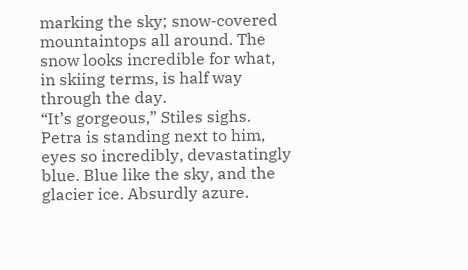marking the sky; snow-covered mountaintops all around. The snow looks incredible for what, in skiing terms, is half way through the day.
“It’s gorgeous,” Stiles sighs.
Petra is standing next to him, eyes so incredibly, devastatingly blue. Blue like the sky, and the glacier ice. Absurdly azure.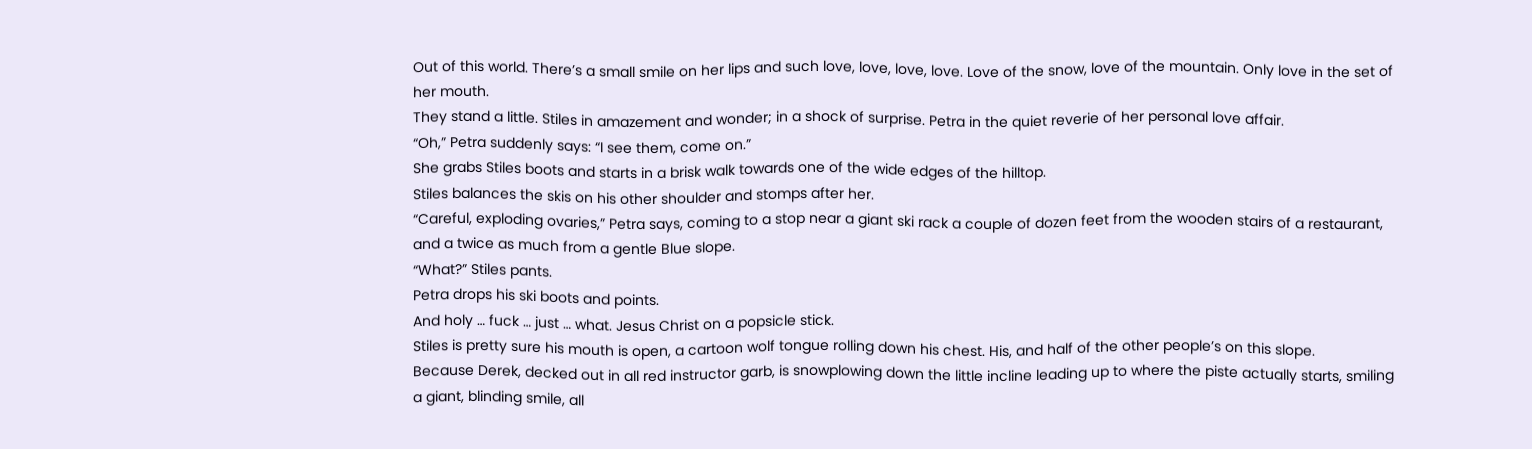Out of this world. There’s a small smile on her lips and such love, love, love, love. Love of the snow, love of the mountain. Only love in the set of her mouth.
They stand a little. Stiles in amazement and wonder; in a shock of surprise. Petra in the quiet reverie of her personal love affair.
“Oh,” Petra suddenly says: “I see them, come on.”
She grabs Stiles boots and starts in a brisk walk towards one of the wide edges of the hilltop.
Stiles balances the skis on his other shoulder and stomps after her.
“Careful, exploding ovaries,” Petra says, coming to a stop near a giant ski rack a couple of dozen feet from the wooden stairs of a restaurant, and a twice as much from a gentle Blue slope.
“What?” Stiles pants.
Petra drops his ski boots and points.
And holy … fuck … just … what. Jesus Christ on a popsicle stick.
Stiles is pretty sure his mouth is open, a cartoon wolf tongue rolling down his chest. His, and half of the other people’s on this slope.
Because Derek, decked out in all red instructor garb, is snowplowing down the little incline leading up to where the piste actually starts, smiling a giant, blinding smile, all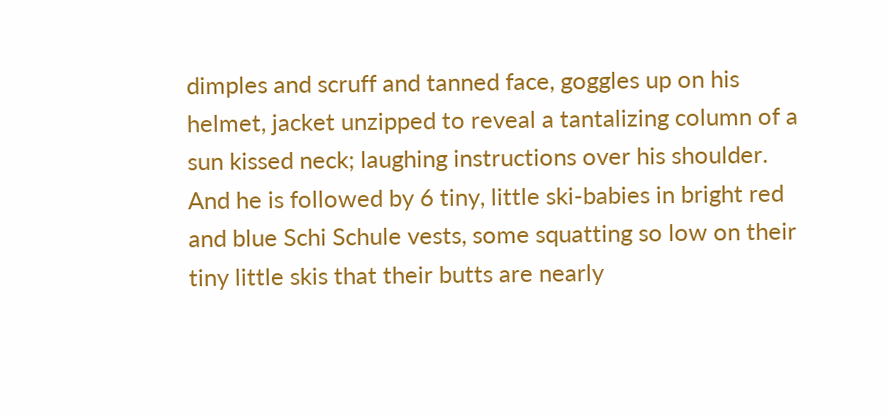dimples and scruff and tanned face, goggles up on his helmet, jacket unzipped to reveal a tantalizing column of a sun kissed neck; laughing instructions over his shoulder. And he is followed by 6 tiny, little ski-babies in bright red and blue Schi Schule vests, some squatting so low on their tiny little skis that their butts are nearly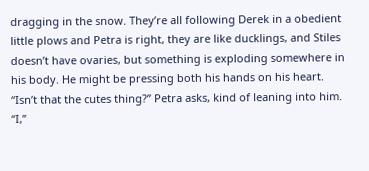dragging in the snow. They’re all following Derek in a obedient little plows and Petra is right, they are like ducklings, and Stiles doesn’t have ovaries, but something is exploding somewhere in his body. He might be pressing both his hands on his heart.
“Isn’t that the cutes thing?” Petra asks, kind of leaning into him.
“I,”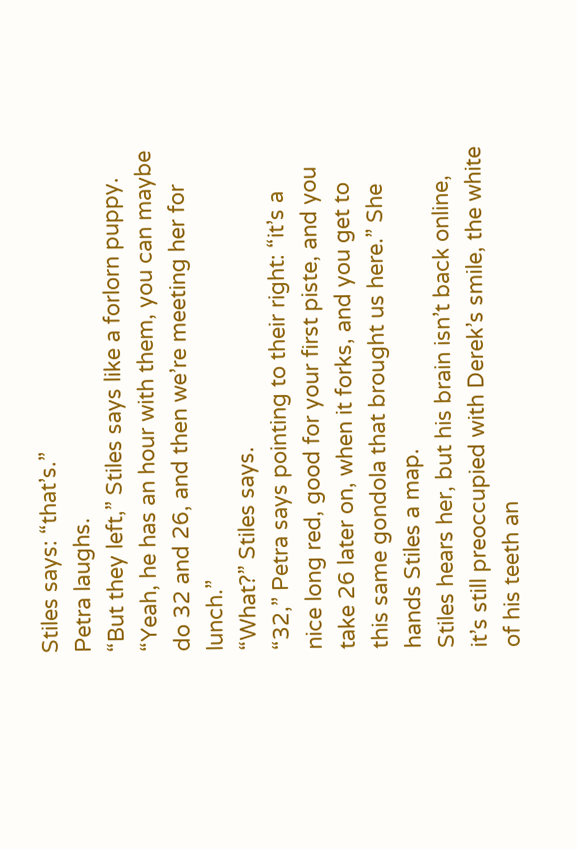Stiles says: “that’s.”
Petra laughs.
“But they left,” Stiles says like a forlorn puppy.
“Yeah, he has an hour with them, you can maybe do 32 and 26, and then we’re meeting her for lunch.”
“What?” Stiles says.
“32,” Petra says pointing to their right: “it’s a nice long red, good for your first piste, and you take 26 later on, when it forks, and you get to this same gondola that brought us here.” She hands Stiles a map.
Stiles hears her, but his brain isn’t back online, it’s still preoccupied with Derek’s smile, the white of his teeth an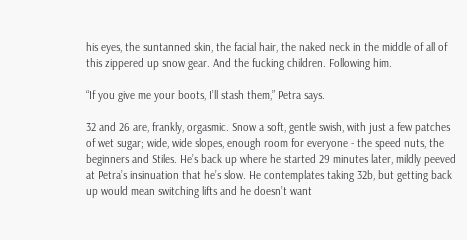his eyes, the suntanned skin, the facial hair, the naked neck in the middle of all of this zippered up snow gear. And the fucking children. Following him.

“If you give me your boots, I’ll stash them,” Petra says.

32 and 26 are, frankly, orgasmic. Snow a soft, gentle swish, with just a few patches of wet sugar; wide, wide slopes, enough room for everyone - the speed nuts, the beginners and Stiles. He’s back up where he started 29 minutes later, mildly peeved at Petra’s insinuation that he’s slow. He contemplates taking 32b, but getting back up would mean switching lifts and he doesn’t want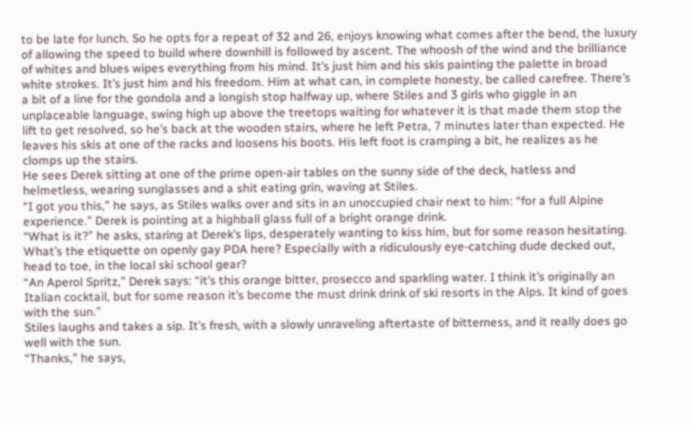to be late for lunch. So he opts for a repeat of 32 and 26, enjoys knowing what comes after the bend, the luxury of allowing the speed to build where downhill is followed by ascent. The whoosh of the wind and the brilliance of whites and blues wipes everything from his mind. It’s just him and his skis painting the palette in broad white strokes. It’s just him and his freedom. Him at what can, in complete honesty, be called carefree. There’s a bit of a line for the gondola and a longish stop halfway up, where Stiles and 3 girls who giggle in an unplaceable language, swing high up above the treetops waiting for whatever it is that made them stop the lift to get resolved, so he’s back at the wooden stairs, where he left Petra, 7 minutes later than expected. He leaves his skis at one of the racks and loosens his boots. His left foot is cramping a bit, he realizes as he clomps up the stairs.
He sees Derek sitting at one of the prime open-air tables on the sunny side of the deck, hatless and helmetless, wearing sunglasses and a shit eating grin, waving at Stiles.
“I got you this,” he says, as Stiles walks over and sits in an unoccupied chair next to him: “for a full Alpine experience.” Derek is pointing at a highball glass full of a bright orange drink.
“What is it?” he asks, staring at Derek’s lips, desperately wanting to kiss him, but for some reason hesitating. What’s the etiquette on openly gay PDA here? Especially with a ridiculously eye-catching dude decked out, head to toe, in the local ski school gear?
“An Aperol Spritz,” Derek says: “it’s this orange bitter, prosecco and sparkling water. I think it’s originally an Italian cocktail, but for some reason it’s become the must drink drink of ski resorts in the Alps. It kind of goes with the sun.”
Stiles laughs and takes a sip. It’s fresh, with a slowly unraveling aftertaste of bitterness, and it really does go well with the sun.
“Thanks,” he says,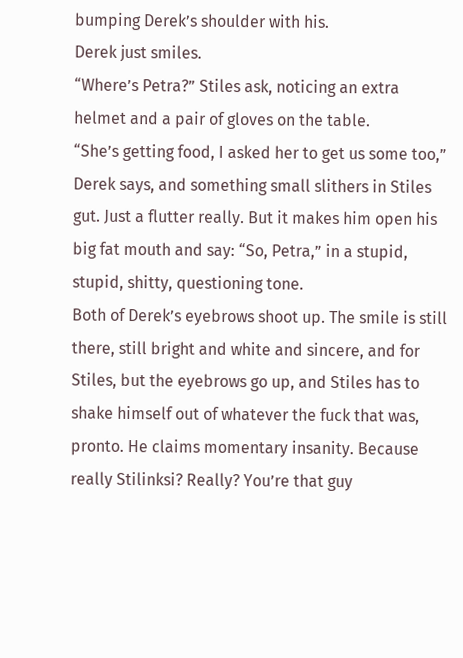bumping Derek’s shoulder with his.
Derek just smiles.
“Where’s Petra?” Stiles ask, noticing an extra helmet and a pair of gloves on the table.
“She’s getting food, I asked her to get us some too,” Derek says, and something small slithers in Stiles gut. Just a flutter really. But it makes him open his big fat mouth and say: “So, Petra,” in a stupid, stupid, shitty, questioning tone.
Both of Derek’s eyebrows shoot up. The smile is still there, still bright and white and sincere, and for Stiles, but the eyebrows go up, and Stiles has to shake himself out of whatever the fuck that was, pronto. He claims momentary insanity. Because really Stilinksi? Really? You’re that guy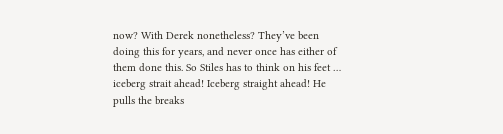now? With Derek nonetheless? They’ve been doing this for years, and never once has either of them done this. So Stiles has to think on his feet … iceberg strait ahead! Iceberg straight ahead! He pulls the breaks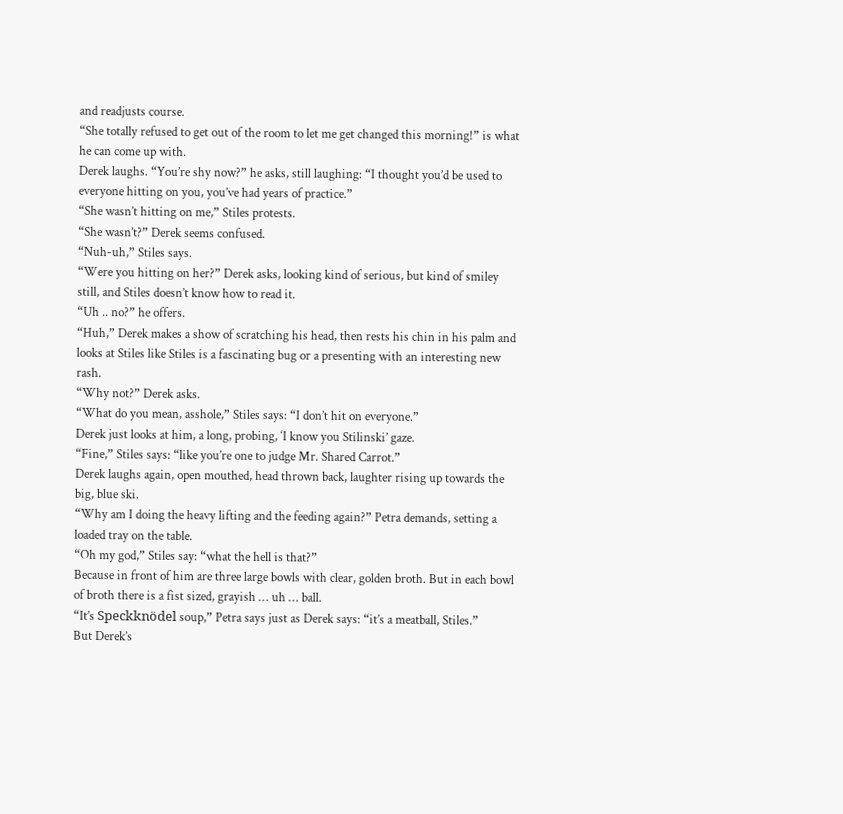and readjusts course.
“She totally refused to get out of the room to let me get changed this morning!” is what he can come up with.
Derek laughs. “You’re shy now?” he asks, still laughing: “I thought you’d be used to everyone hitting on you, you’ve had years of practice.”
“She wasn’t hitting on me,” Stiles protests.
“She wasn’t?” Derek seems confused.
“Nuh-uh,” Stiles says.
“Were you hitting on her?” Derek asks, looking kind of serious, but kind of smiley still, and Stiles doesn’t know how to read it.
“Uh .. no?” he offers.
“Huh,” Derek makes a show of scratching his head, then rests his chin in his palm and looks at Stiles like Stiles is a fascinating bug or a presenting with an interesting new rash.
“Why not?” Derek asks.
“What do you mean, asshole,” Stiles says: “I don’t hit on everyone.”
Derek just looks at him, a long, probing, ‘I know you Stilinski’ gaze.
“Fine,” Stiles says: “like you’re one to judge Mr. Shared Carrot.”
Derek laughs again, open mouthed, head thrown back, laughter rising up towards the big, blue ski.
“Why am I doing the heavy lifting and the feeding again?” Petra demands, setting a loaded tray on the table.
“Oh my god,” Stiles say: “what the hell is that?”
Because in front of him are three large bowls with clear, golden broth. But in each bowl of broth there is a fist sized, grayish … uh … ball.
“It’s Speckknödel soup,” Petra says just as Derek says: “it’s a meatball, Stiles.”
But Derek’s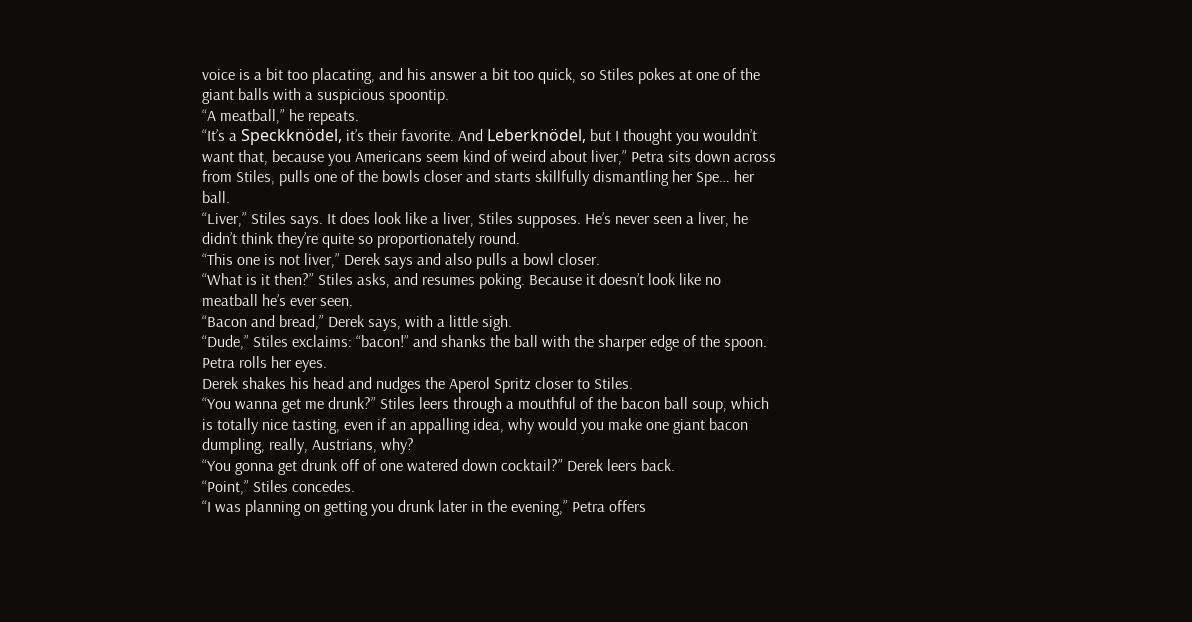voice is a bit too placating, and his answer a bit too quick, so Stiles pokes at one of the giant balls with a suspicious spoontip.
“A meatball,” he repeats.
“It’s a Speckknödel, it’s their favorite. And Leberknödel, but I thought you wouldn’t want that, because you Americans seem kind of weird about liver,” Petra sits down across from Stiles, pulls one of the bowls closer and starts skillfully dismantling her Spe… her ball.
“Liver,” Stiles says. It does look like a liver, Stiles supposes. He’s never seen a liver, he didn’t think they’re quite so proportionately round.
“This one is not liver,” Derek says and also pulls a bowl closer.
“What is it then?” Stiles asks, and resumes poking. Because it doesn’t look like no meatball he’s ever seen.
“Bacon and bread,” Derek says, with a little sigh.
“Dude,” Stiles exclaims: “bacon!” and shanks the ball with the sharper edge of the spoon.
Petra rolls her eyes.
Derek shakes his head and nudges the Aperol Spritz closer to Stiles.
“You wanna get me drunk?” Stiles leers through a mouthful of the bacon ball soup, which is totally nice tasting, even if an appalling idea, why would you make one giant bacon dumpling, really, Austrians, why?
“You gonna get drunk off of one watered down cocktail?” Derek leers back.
“Point,” Stiles concedes.
“I was planning on getting you drunk later in the evening,” Petra offers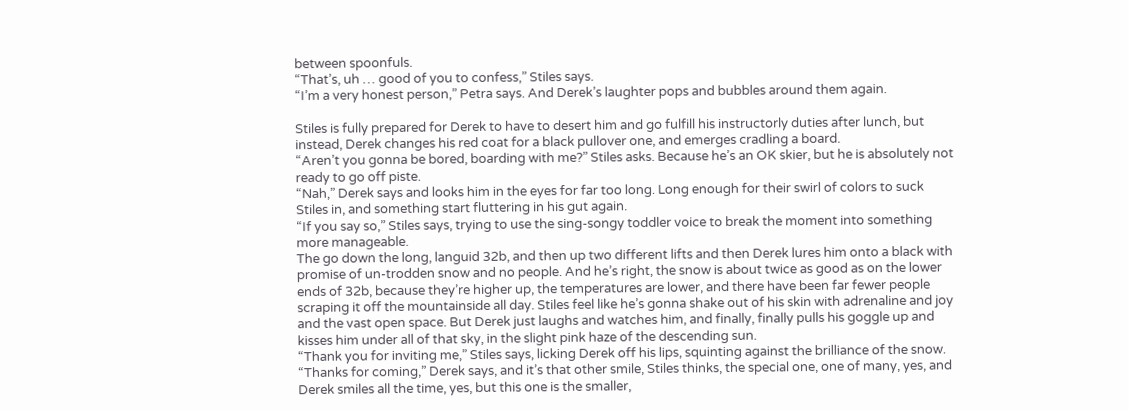between spoonfuls.
“That’s, uh … good of you to confess,” Stiles says.
“I’m a very honest person,” Petra says. And Derek’s laughter pops and bubbles around them again.

Stiles is fully prepared for Derek to have to desert him and go fulfill his instructorly duties after lunch, but instead, Derek changes his red coat for a black pullover one, and emerges cradling a board.
“Aren’t you gonna be bored, boarding with me?” Stiles asks. Because he’s an OK skier, but he is absolutely not ready to go off piste.
“Nah,” Derek says and looks him in the eyes for far too long. Long enough for their swirl of colors to suck Stiles in, and something start fluttering in his gut again.
“If you say so,” Stiles says, trying to use the sing-songy toddler voice to break the moment into something more manageable.
The go down the long, languid 32b, and then up two different lifts and then Derek lures him onto a black with promise of un-trodden snow and no people. And he’s right, the snow is about twice as good as on the lower ends of 32b, because they’re higher up, the temperatures are lower, and there have been far fewer people scraping it off the mountainside all day. Stiles feel like he’s gonna shake out of his skin with adrenaline and joy and the vast open space. But Derek just laughs and watches him, and finally, finally pulls his goggle up and kisses him under all of that sky, in the slight pink haze of the descending sun.
“Thank you for inviting me,” Stiles says, licking Derek off his lips, squinting against the brilliance of the snow.
“Thanks for coming,” Derek says, and it’s that other smile, Stiles thinks, the special one, one of many, yes, and Derek smiles all the time, yes, but this one is the smaller,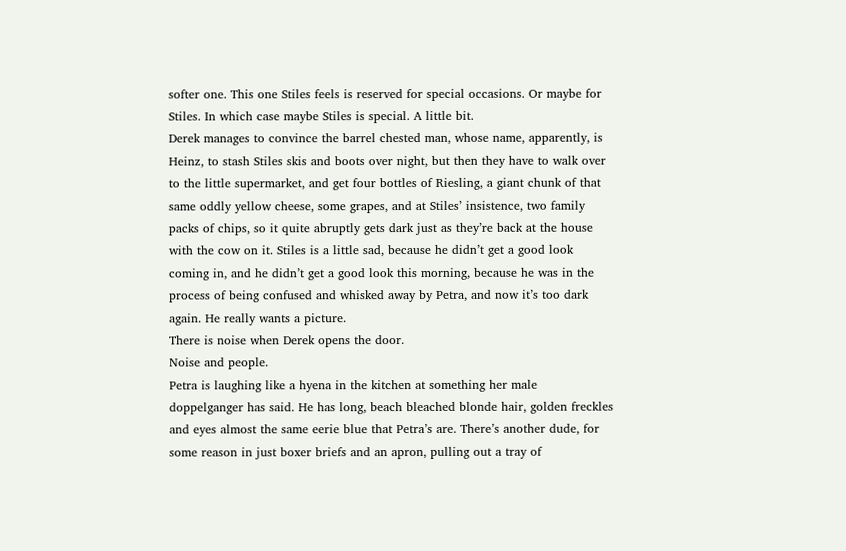softer one. This one Stiles feels is reserved for special occasions. Or maybe for Stiles. In which case maybe Stiles is special. A little bit.
Derek manages to convince the barrel chested man, whose name, apparently, is Heinz, to stash Stiles skis and boots over night, but then they have to walk over to the little supermarket, and get four bottles of Riesling, a giant chunk of that same oddly yellow cheese, some grapes, and at Stiles’ insistence, two family packs of chips, so it quite abruptly gets dark just as they’re back at the house with the cow on it. Stiles is a little sad, because he didn’t get a good look coming in, and he didn’t get a good look this morning, because he was in the process of being confused and whisked away by Petra, and now it’s too dark again. He really wants a picture.
There is noise when Derek opens the door.
Noise and people.
Petra is laughing like a hyena in the kitchen at something her male doppelganger has said. He has long, beach bleached blonde hair, golden freckles and eyes almost the same eerie blue that Petra’s are. There’s another dude, for some reason in just boxer briefs and an apron, pulling out a tray of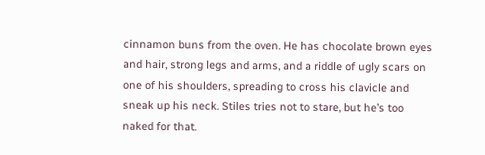cinnamon buns from the oven. He has chocolate brown eyes and hair, strong legs and arms, and a riddle of ugly scars on one of his shoulders, spreading to cross his clavicle and sneak up his neck. Stiles tries not to stare, but he’s too naked for that.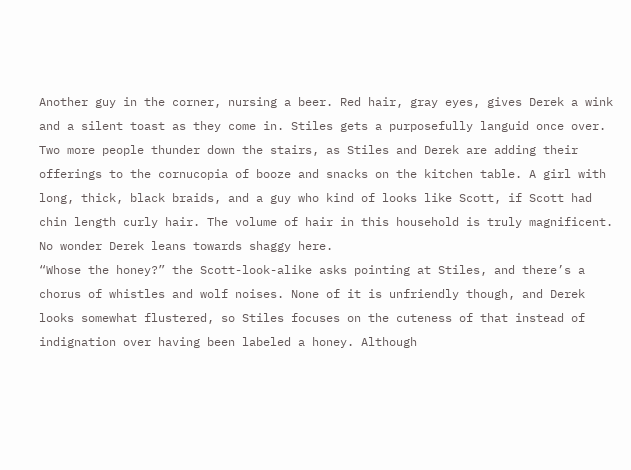Another guy in the corner, nursing a beer. Red hair, gray eyes, gives Derek a wink and a silent toast as they come in. Stiles gets a purposefully languid once over. Two more people thunder down the stairs, as Stiles and Derek are adding their offerings to the cornucopia of booze and snacks on the kitchen table. A girl with long, thick, black braids, and a guy who kind of looks like Scott, if Scott had chin length curly hair. The volume of hair in this household is truly magnificent. No wonder Derek leans towards shaggy here.
“Whose the honey?” the Scott-look-alike asks pointing at Stiles, and there’s a chorus of whistles and wolf noises. None of it is unfriendly though, and Derek looks somewhat flustered, so Stiles focuses on the cuteness of that instead of indignation over having been labeled a honey. Although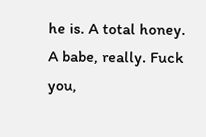he is. A total honey. A babe, really. Fuck you,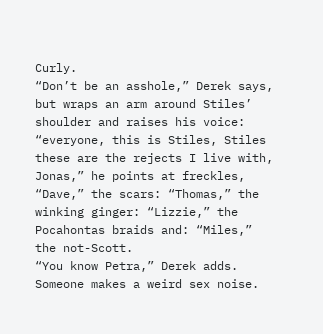Curly.
“Don’t be an asshole,” Derek says, but wraps an arm around Stiles’ shoulder and raises his voice: “everyone, this is Stiles, Stiles these are the rejects I live with, Jonas,” he points at freckles, “Dave,” the scars: “Thomas,” the winking ginger: “Lizzie,” the Pocahontas braids and: “Miles,” the not-Scott.
“You know Petra,” Derek adds.
Someone makes a weird sex noise.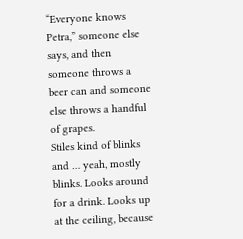“Everyone knows Petra,” someone else says, and then someone throws a beer can and someone else throws a handful of grapes.
Stiles kind of blinks and … yeah, mostly blinks. Looks around for a drink. Looks up at the ceiling, because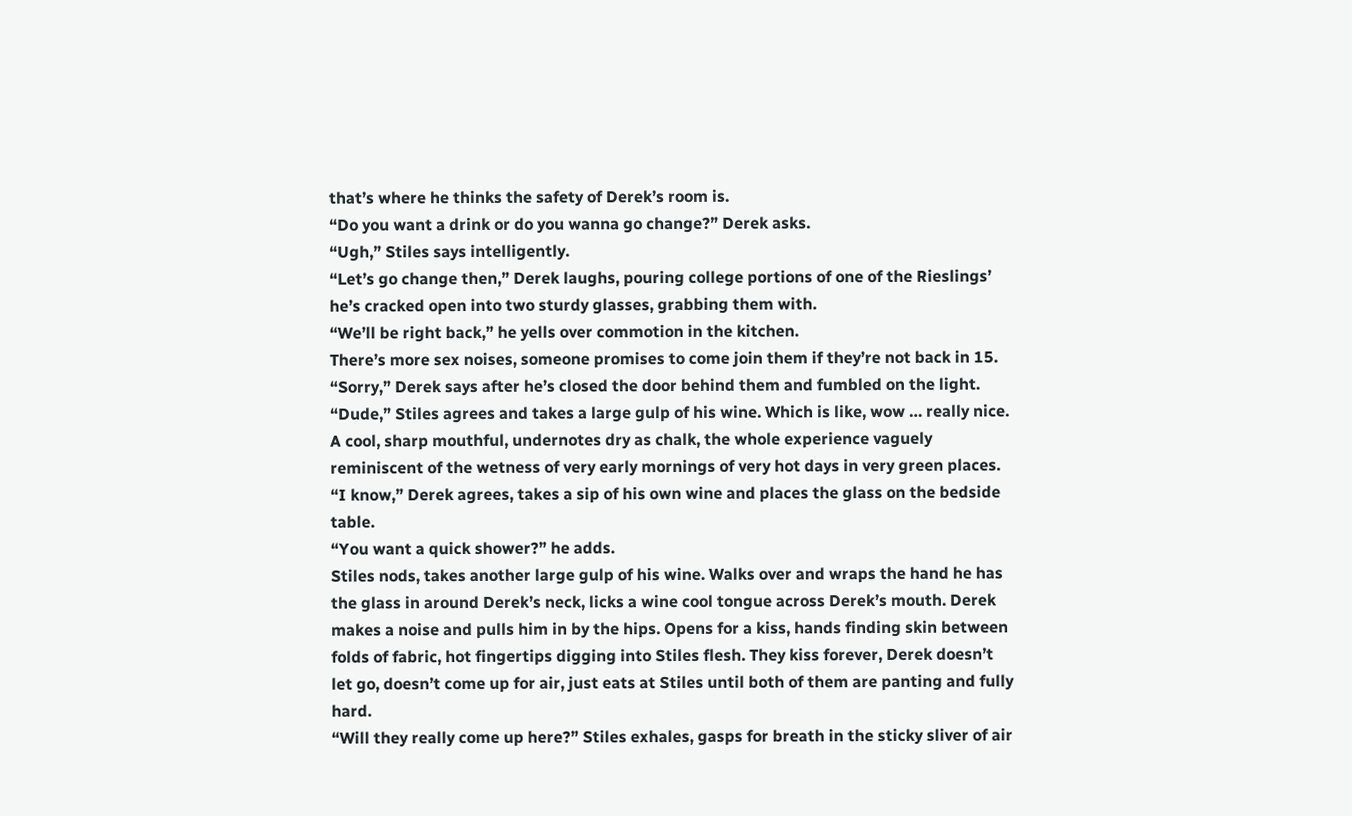that’s where he thinks the safety of Derek’s room is.
“Do you want a drink or do you wanna go change?” Derek asks.
“Ugh,” Stiles says intelligently.
“Let’s go change then,” Derek laughs, pouring college portions of one of the Rieslings’ he’s cracked open into two sturdy glasses, grabbing them with.
“We’ll be right back,” he yells over commotion in the kitchen.
There’s more sex noises, someone promises to come join them if they’re not back in 15.
“Sorry,” Derek says after he’s closed the door behind them and fumbled on the light.
“Dude,” Stiles agrees and takes a large gulp of his wine. Which is like, wow … really nice. A cool, sharp mouthful, undernotes dry as chalk, the whole experience vaguely reminiscent of the wetness of very early mornings of very hot days in very green places.
“I know,” Derek agrees, takes a sip of his own wine and places the glass on the bedside table.
“You want a quick shower?” he adds.
Stiles nods, takes another large gulp of his wine. Walks over and wraps the hand he has the glass in around Derek’s neck, licks a wine cool tongue across Derek’s mouth. Derek makes a noise and pulls him in by the hips. Opens for a kiss, hands finding skin between folds of fabric, hot fingertips digging into Stiles flesh. They kiss forever, Derek doesn’t let go, doesn’t come up for air, just eats at Stiles until both of them are panting and fully hard.
“Will they really come up here?” Stiles exhales, gasps for breath in the sticky sliver of air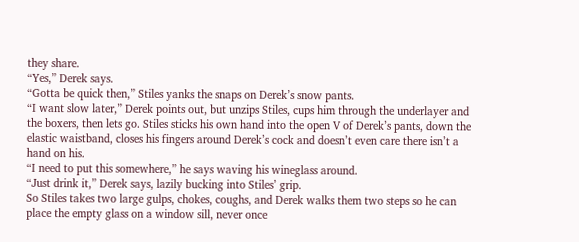they share.
“Yes,” Derek says.
“Gotta be quick then,” Stiles yanks the snaps on Derek’s snow pants.
“I want slow later,” Derek points out, but unzips Stiles, cups him through the underlayer and the boxers, then lets go. Stiles sticks his own hand into the open V of Derek’s pants, down the elastic waistband, closes his fingers around Derek’s cock and doesn’t even care there isn’t a hand on his.
“I need to put this somewhere,” he says waving his wineglass around.
“Just drink it,” Derek says, lazily bucking into Stiles’ grip.
So Stiles takes two large gulps, chokes, coughs, and Derek walks them two steps so he can place the empty glass on a window sill, never once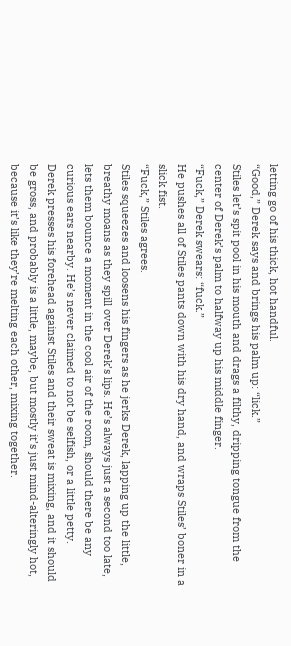letting go of his thick, hot handful.
“Good,” Derek says and brings his palm up: “lick.”
Stiles let’s spit pool in his mouth and drags a filthy, dripping tongue from the center of Derek’s palm to halfway up his middle finger.
“Fuck,” Derek swears: “fuck.”
He pushes all of Stiles pants down with his dry hand, and wraps Stiles’ boner in a slick fist.
“Fuck,” Stiles agrees.
Stiles squeezes and loosens his fingers as he jerks Derek, lapping up the little, breathy moans as they spill over Derek’s lips. He’s always just a second too late, lets them bounce a moment in the cool air of the room, should there be any curious ears nearby. He’s never claimed to not be selfish, or a little petty.
Derek presses his forehead against Stiles and their sweat is mixing, and it should be gross, and probably is a little, maybe, but mostly it’s just mind-alteringly hot, because it’s like they’re melting each other, mixing together.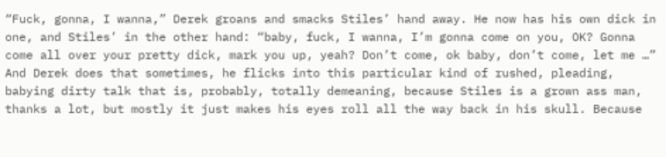“Fuck, gonna, I wanna,” Derek groans and smacks Stiles’ hand away. He now has his own dick in one, and Stiles’ in the other hand: “baby, fuck, I wanna, I’m gonna come on you, OK? Gonna come all over your pretty dick, mark you up, yeah? Don’t come, ok baby, don’t come, let me …” And Derek does that sometimes, he flicks into this particular kind of rushed, pleading, babying dirty talk that is, probably, totally demeaning, because Stiles is a grown ass man, thanks a lot, but mostly it just makes his eyes roll all the way back in his skull. Because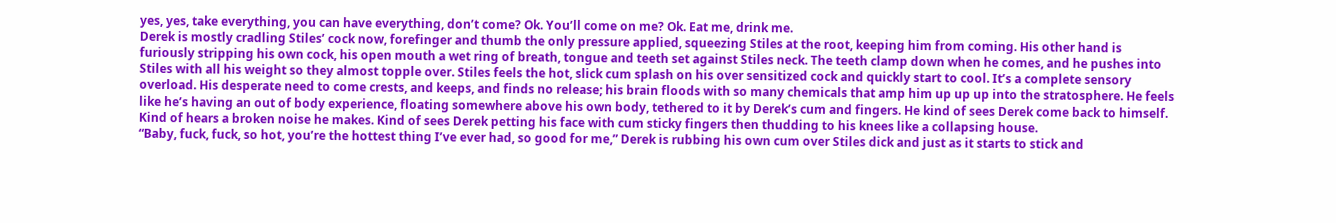yes, yes, take everything, you can have everything, don’t come? Ok. You’ll come on me? Ok. Eat me, drink me.
Derek is mostly cradling Stiles’ cock now, forefinger and thumb the only pressure applied, squeezing Stiles at the root, keeping him from coming. His other hand is furiously stripping his own cock, his open mouth a wet ring of breath, tongue and teeth set against Stiles neck. The teeth clamp down when he comes, and he pushes into Stiles with all his weight so they almost topple over. Stiles feels the hot, slick cum splash on his over sensitized cock and quickly start to cool. It’s a complete sensory overload. His desperate need to come crests, and keeps, and finds no release; his brain floods with so many chemicals that amp him up up up into the stratosphere. He feels like he’s having an out of body experience, floating somewhere above his own body, tethered to it by Derek’s cum and fingers. He kind of sees Derek come back to himself. Kind of hears a broken noise he makes. Kind of sees Derek petting his face with cum sticky fingers then thudding to his knees like a collapsing house.
“Baby, fuck, fuck, so hot, you’re the hottest thing I’ve ever had, so good for me,” Derek is rubbing his own cum over Stiles dick and just as it starts to stick and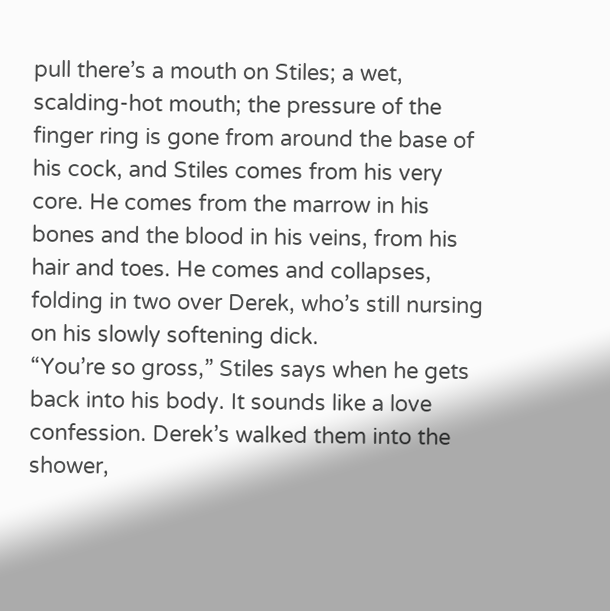pull there’s a mouth on Stiles; a wet, scalding-hot mouth; the pressure of the finger ring is gone from around the base of his cock, and Stiles comes from his very core. He comes from the marrow in his bones and the blood in his veins, from his hair and toes. He comes and collapses, folding in two over Derek, who’s still nursing on his slowly softening dick.
“You’re so gross,” Stiles says when he gets back into his body. It sounds like a love confession. Derek’s walked them into the shower,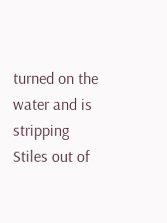turned on the water and is stripping Stiles out of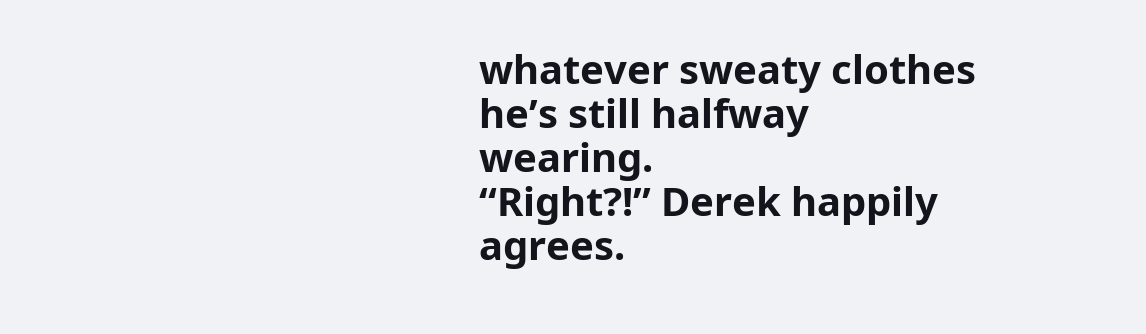whatever sweaty clothes he’s still halfway wearing.
“Right?!” Derek happily agrees.